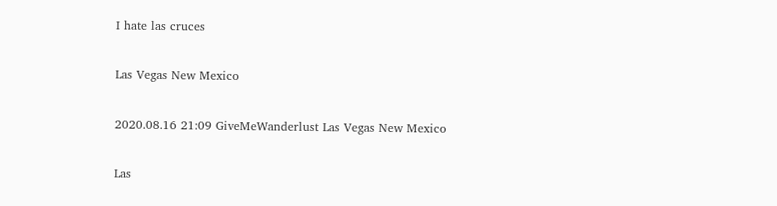I hate las cruces

Las Vegas New Mexico

2020.08.16 21:09 GiveMeWanderlust Las Vegas New Mexico

Las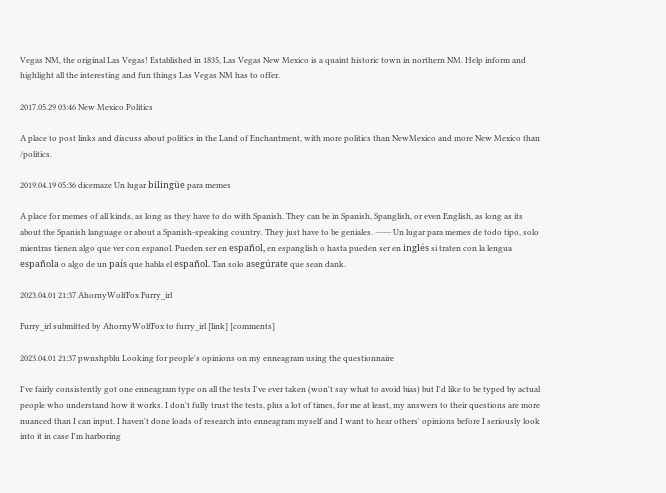Vegas NM, the original Las Vegas! Established in 1835, Las Vegas New Mexico is a quaint historic town in northern NM. Help inform and highlight all the interesting and fun things Las Vegas NM has to offer.

2017.05.29 03:46 New Mexico Politics

A place to post links and discuss about politics in the Land of Enchantment, with more politics than NewMexico and more New Mexico than /politics.

2019.04.19 05:36 dicemaze Un lugar bilingüe para memes

A place for memes of all kinds, as long as they have to do with Spanish. They can be in Spanish, Spanglish, or even English, as long as its about the Spanish language or about a Spanish-speaking country. They just have to be geniales. ········ Un lugar para memes de todo tipo, solo mientras tienen algo que ver con espanol. Pueden ser en español, en espanglish o hasta pueden ser en inglés si traten con la lengua española o algo de un país que habla el español. Tan solo asegúrate que sean dank.

2023.04.01 21:37 AhornyWolfFox Furry_irl

Furry_irl submitted by AhornyWolfFox to furry_irl [link] [comments]

2023.04.01 21:37 pwnshpblu Looking for people's opinions on my enneagram using the questionnaire

I've fairly consistently got one enneagram type on all the tests I've ever taken (won't say what to avoid bias) but I'd like to be typed by actual people who understand how it works. I don't fully trust the tests, plus a lot of times, for me at least, my answers to their questions are more nuanced than I can input. I haven't done loads of research into enneagram myself and I want to hear others' opinions before I seriously look into it in case I'm harboring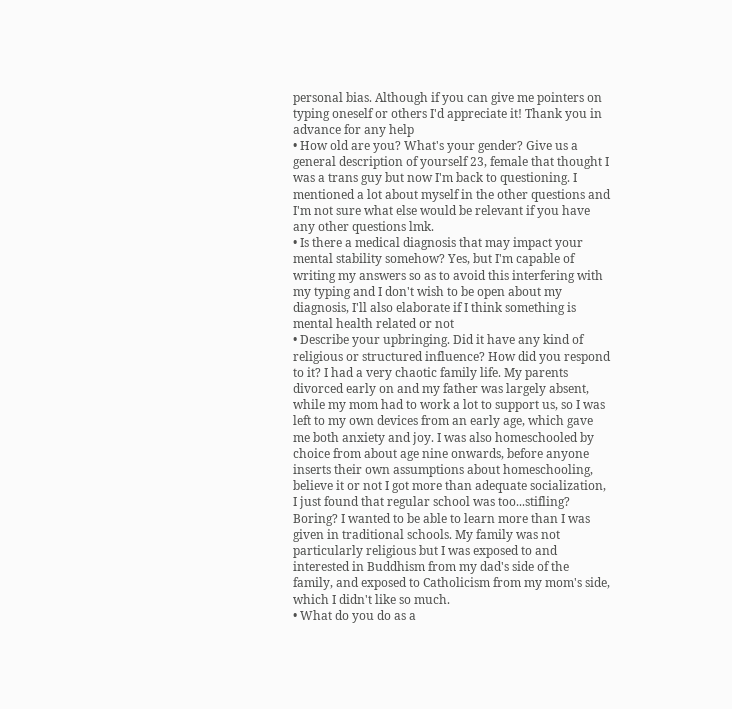personal bias. Although if you can give me pointers on typing oneself or others I'd appreciate it! Thank you in advance for any help
• How old are you? What's your gender? Give us a general description of yourself 23, female that thought I was a trans guy but now I'm back to questioning. I mentioned a lot about myself in the other questions and I'm not sure what else would be relevant if you have any other questions lmk.
• Is there a medical diagnosis that may impact your mental stability somehow? Yes, but I'm capable of writing my answers so as to avoid this interfering with my typing and I don't wish to be open about my diagnosis, I'll also elaborate if I think something is mental health related or not
• Describe your upbringing. Did it have any kind of religious or structured influence? How did you respond to it? I had a very chaotic family life. My parents divorced early on and my father was largely absent, while my mom had to work a lot to support us, so I was left to my own devices from an early age, which gave me both anxiety and joy. I was also homeschooled by choice from about age nine onwards, before anyone inserts their own assumptions about homeschooling, believe it or not I got more than adequate socialization, I just found that regular school was too...stifling? Boring? I wanted to be able to learn more than I was given in traditional schools. My family was not particularly religious but I was exposed to and interested in Buddhism from my dad's side of the family, and exposed to Catholicism from my mom's side, which I didn't like so much.
• What do you do as a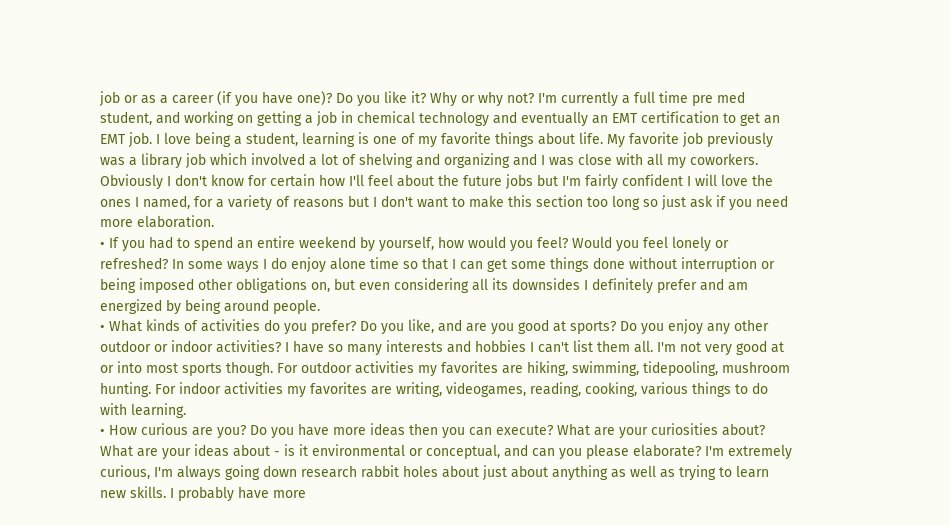job or as a career (if you have one)? Do you like it? Why or why not? I'm currently a full time pre med student, and working on getting a job in chemical technology and eventually an EMT certification to get an EMT job. I love being a student, learning is one of my favorite things about life. My favorite job previously was a library job which involved a lot of shelving and organizing and I was close with all my coworkers. Obviously I don't know for certain how I'll feel about the future jobs but I'm fairly confident I will love the ones I named, for a variety of reasons but I don't want to make this section too long so just ask if you need more elaboration.
• If you had to spend an entire weekend by yourself, how would you feel? Would you feel lonely or refreshed? In some ways I do enjoy alone time so that I can get some things done without interruption or being imposed other obligations on, but even considering all its downsides I definitely prefer and am energized by being around people.
• What kinds of activities do you prefer? Do you like, and are you good at sports? Do you enjoy any other outdoor or indoor activities? I have so many interests and hobbies I can't list them all. I'm not very good at or into most sports though. For outdoor activities my favorites are hiking, swimming, tidepooling, mushroom hunting. For indoor activities my favorites are writing, videogames, reading, cooking, various things to do with learning.
• How curious are you? Do you have more ideas then you can execute? What are your curiosities about? What are your ideas about - is it environmental or conceptual, and can you please elaborate? I'm extremely curious, I'm always going down research rabbit holes about just about anything as well as trying to learn new skills. I probably have more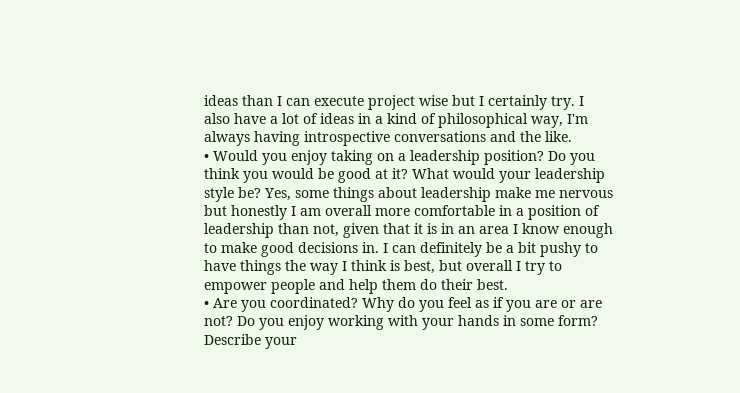ideas than I can execute project wise but I certainly try. I also have a lot of ideas in a kind of philosophical way, I'm always having introspective conversations and the like.
• Would you enjoy taking on a leadership position? Do you think you would be good at it? What would your leadership style be? Yes, some things about leadership make me nervous but honestly I am overall more comfortable in a position of leadership than not, given that it is in an area I know enough to make good decisions in. I can definitely be a bit pushy to have things the way I think is best, but overall I try to empower people and help them do their best.
• Are you coordinated? Why do you feel as if you are or are not? Do you enjoy working with your hands in some form? Describe your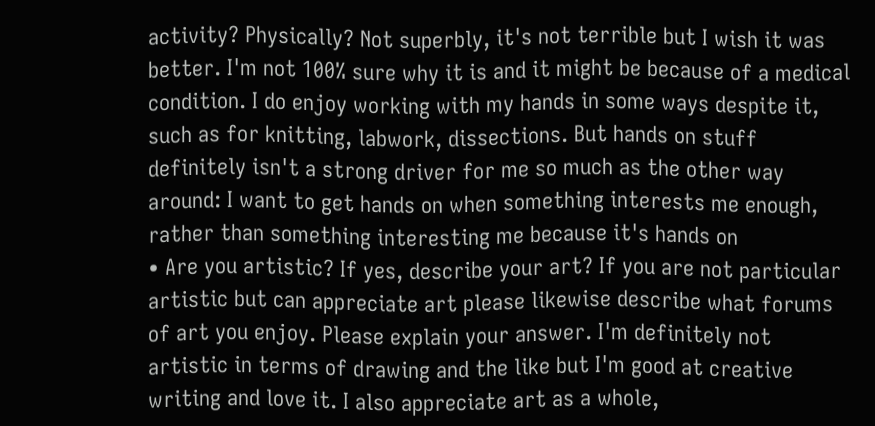activity? Physically? Not superbly, it's not terrible but I wish it was better. I'm not 100% sure why it is and it might be because of a medical condition. I do enjoy working with my hands in some ways despite it, such as for knitting, labwork, dissections. But hands on stuff definitely isn't a strong driver for me so much as the other way around: I want to get hands on when something interests me enough, rather than something interesting me because it's hands on
• Are you artistic? If yes, describe your art? If you are not particular artistic but can appreciate art please likewise describe what forums of art you enjoy. Please explain your answer. I'm definitely not artistic in terms of drawing and the like but I'm good at creative writing and love it. I also appreciate art as a whole,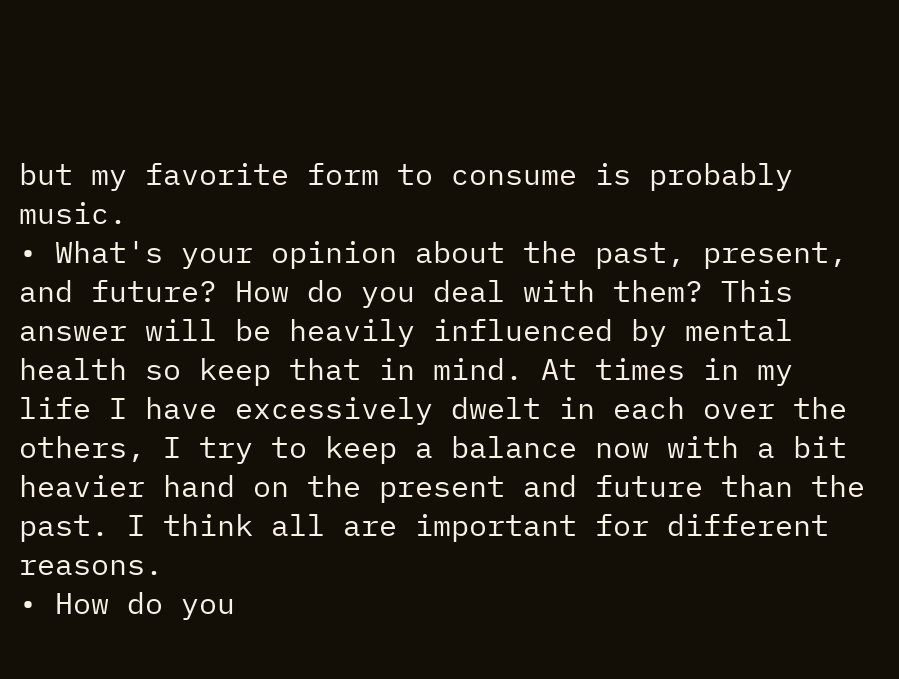but my favorite form to consume is probably music.
• What's your opinion about the past, present, and future? How do you deal with them? This answer will be heavily influenced by mental health so keep that in mind. At times in my life I have excessively dwelt in each over the others, I try to keep a balance now with a bit heavier hand on the present and future than the past. I think all are important for different reasons.
• How do you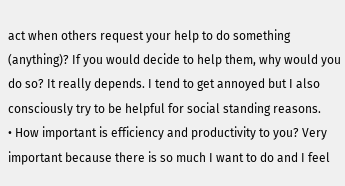act when others request your help to do something (anything)? If you would decide to help them, why would you do so? It really depends. I tend to get annoyed but I also consciously try to be helpful for social standing reasons.
• How important is efficiency and productivity to you? Very important because there is so much I want to do and I feel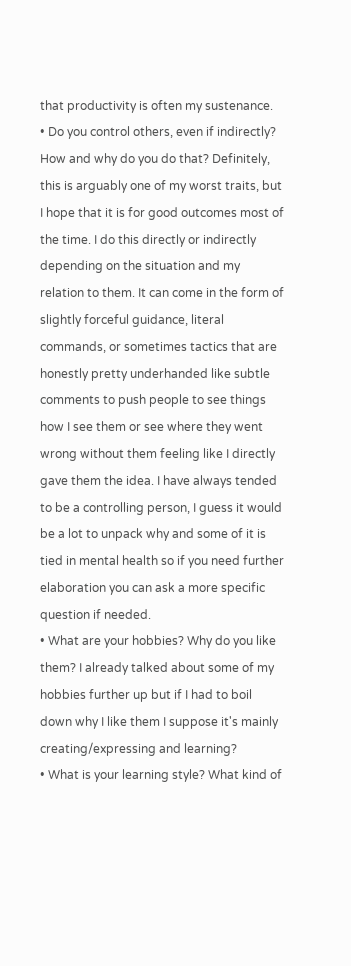that productivity is often my sustenance.
• Do you control others, even if indirectly? How and why do you do that? Definitely, this is arguably one of my worst traits, but I hope that it is for good outcomes most of the time. I do this directly or indirectly depending on the situation and my relation to them. It can come in the form of slightly forceful guidance, literal commands, or sometimes tactics that are honestly pretty underhanded like subtle comments to push people to see things how I see them or see where they went wrong without them feeling like I directly gave them the idea. I have always tended to be a controlling person, I guess it would be a lot to unpack why and some of it is tied in mental health so if you need further elaboration you can ask a more specific question if needed.
• What are your hobbies? Why do you like them? I already talked about some of my hobbies further up but if I had to boil down why I like them I suppose it's mainly creating/expressing and learning?
• What is your learning style? What kind of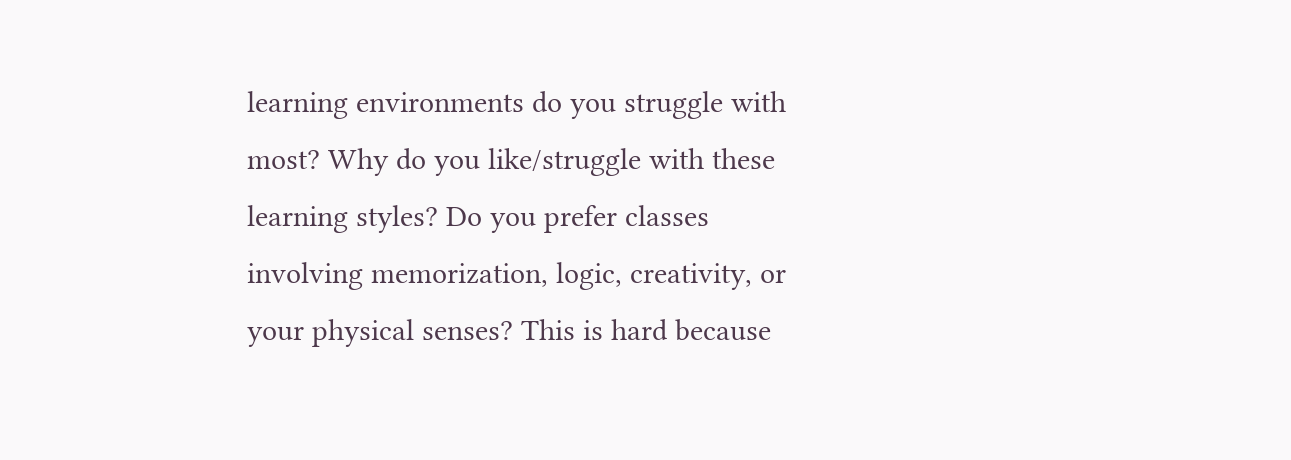learning environments do you struggle with most? Why do you like/struggle with these learning styles? Do you prefer classes involving memorization, logic, creativity, or your physical senses? This is hard because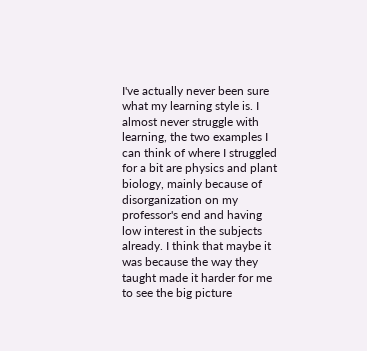I've actually never been sure what my learning style is. I almost never struggle with learning, the two examples I can think of where I struggled for a bit are physics and plant biology, mainly because of disorganization on my professor's end and having low interest in the subjects already. I think that maybe it was because the way they taught made it harder for me to see the big picture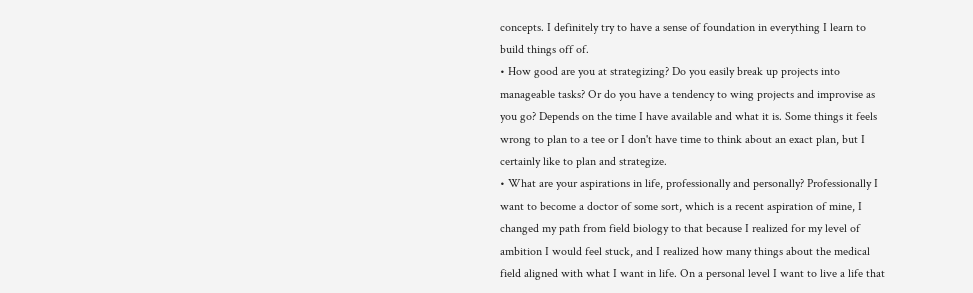concepts. I definitely try to have a sense of foundation in everything I learn to build things off of.
• How good are you at strategizing? Do you easily break up projects into manageable tasks? Or do you have a tendency to wing projects and improvise as you go? Depends on the time I have available and what it is. Some things it feels wrong to plan to a tee or I don't have time to think about an exact plan, but I certainly like to plan and strategize.
• What are your aspirations in life, professionally and personally? Professionally I want to become a doctor of some sort, which is a recent aspiration of mine, I changed my path from field biology to that because I realized for my level of ambition I would feel stuck, and I realized how many things about the medical field aligned with what I want in life. On a personal level I want to live a life that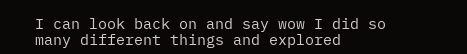I can look back on and say wow I did so many different things and explored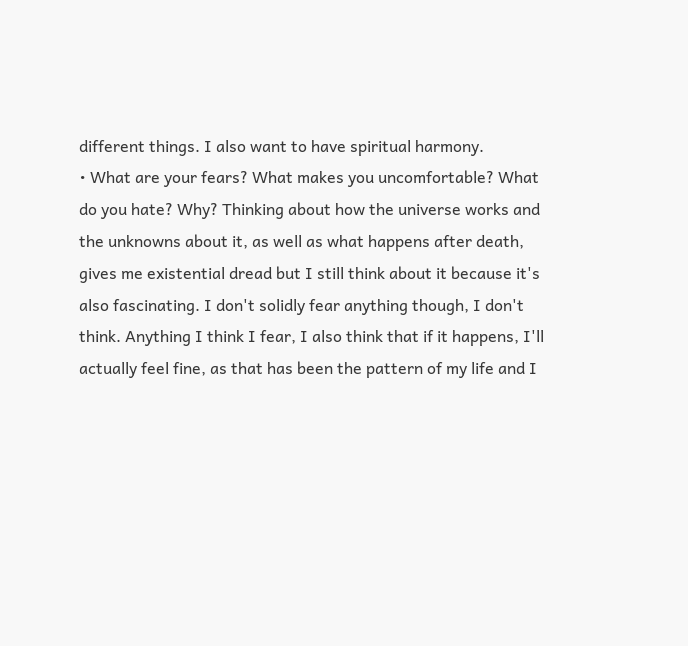different things. I also want to have spiritual harmony.
• What are your fears? What makes you uncomfortable? What do you hate? Why? Thinking about how the universe works and the unknowns about it, as well as what happens after death, gives me existential dread but I still think about it because it's also fascinating. I don't solidly fear anything though, I don't think. Anything I think I fear, I also think that if it happens, I'll actually feel fine, as that has been the pattern of my life and I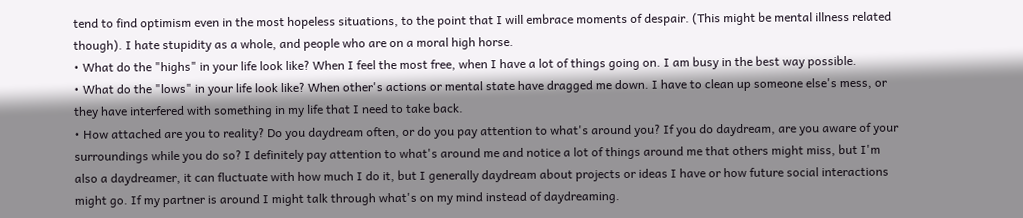tend to find optimism even in the most hopeless situations, to the point that I will embrace moments of despair. (This might be mental illness related though). I hate stupidity as a whole, and people who are on a moral high horse.
• What do the "highs" in your life look like? When I feel the most free, when I have a lot of things going on. I am busy in the best way possible.
• What do the "lows" in your life look like? When other's actions or mental state have dragged me down. I have to clean up someone else's mess, or they have interfered with something in my life that I need to take back.
• How attached are you to reality? Do you daydream often, or do you pay attention to what's around you? If you do daydream, are you aware of your surroundings while you do so? I definitely pay attention to what's around me and notice a lot of things around me that others might miss, but I'm also a daydreamer, it can fluctuate with how much I do it, but I generally daydream about projects or ideas I have or how future social interactions might go. If my partner is around I might talk through what's on my mind instead of daydreaming.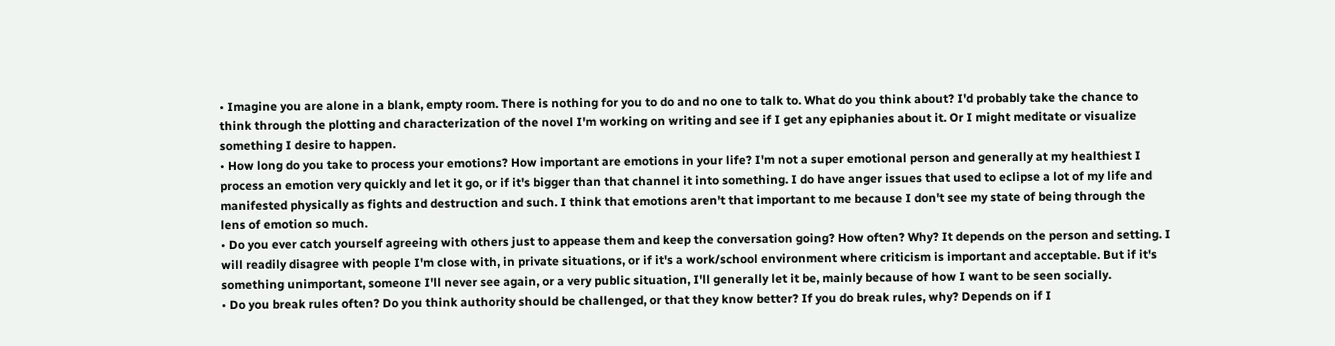• Imagine you are alone in a blank, empty room. There is nothing for you to do and no one to talk to. What do you think about? I'd probably take the chance to think through the plotting and characterization of the novel I'm working on writing and see if I get any epiphanies about it. Or I might meditate or visualize something I desire to happen.
• How long do you take to process your emotions? How important are emotions in your life? I'm not a super emotional person and generally at my healthiest I process an emotion very quickly and let it go, or if it's bigger than that channel it into something. I do have anger issues that used to eclipse a lot of my life and manifested physically as fights and destruction and such. I think that emotions aren't that important to me because I don't see my state of being through the lens of emotion so much.
• Do you ever catch yourself agreeing with others just to appease them and keep the conversation going? How often? Why? It depends on the person and setting. I will readily disagree with people I'm close with, in private situations, or if it's a work/school environment where criticism is important and acceptable. But if it's something unimportant, someone I'll never see again, or a very public situation, I'll generally let it be, mainly because of how I want to be seen socially.
• Do you break rules often? Do you think authority should be challenged, or that they know better? If you do break rules, why? Depends on if I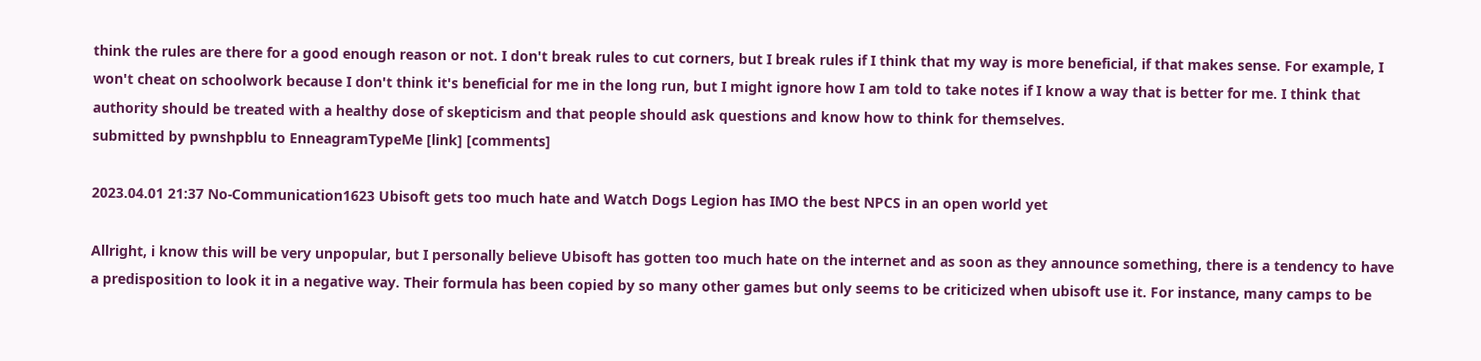think the rules are there for a good enough reason or not. I don't break rules to cut corners, but I break rules if I think that my way is more beneficial, if that makes sense. For example, I won't cheat on schoolwork because I don't think it's beneficial for me in the long run, but I might ignore how I am told to take notes if I know a way that is better for me. I think that authority should be treated with a healthy dose of skepticism and that people should ask questions and know how to think for themselves.
submitted by pwnshpblu to EnneagramTypeMe [link] [comments]

2023.04.01 21:37 No-Communication1623 Ubisoft gets too much hate and Watch Dogs Legion has IMO the best NPCS in an open world yet

Allright, i know this will be very unpopular, but I personally believe Ubisoft has gotten too much hate on the internet and as soon as they announce something, there is a tendency to have a predisposition to look it in a negative way. Their formula has been copied by so many other games but only seems to be criticized when ubisoft use it. For instance, many camps to be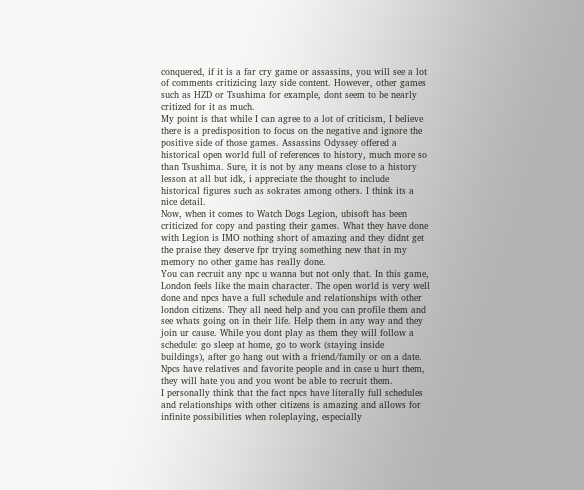conquered, if it is a far cry game or assassins, you will see a lot of comments critizicing lazy side content. However, other games such as HZD or Tsushima for example, dont seem to be nearly critized for it as much.
My point is that while I can agree to a lot of criticism, I believe there is a predisposition to focus on the negative and ignore the positive side of those games. Assassins Odyssey offered a historical open world full of references to history, much more so than Tsushima. Sure, it is not by any means close to a history lesson at all but idk, i appreciate the thought to include historical figures such as sokrates among others. I think its a nice detail.
Now, when it comes to Watch Dogs Legion, ubisoft has been criticized for copy and pasting their games. What they have done with Legion is IMO nothing short of amazing and they didnt get the praise they deserve fpr trying something new that in my memory no other game has really done.
You can recruit any npc u wanna but not only that. In this game, London feels like the main character. The open world is very well done and npcs have a full schedule and relationships with other london citizens. They all need help and you can profile them and see whats going on in their life. Help them in any way and they join ur cause. While you dont play as them they will follow a schedule: go sleep at home, go to work (staying inside buildings), after go hang out with a friend/family or on a date. Npcs have relatives and favorite people and in case u hurt them, they will hate you and you wont be able to recruit them.
I personally think that the fact npcs have literally full schedules and relationships with other citizens is amazing and allows for infinite possibilities when roleplaying, especially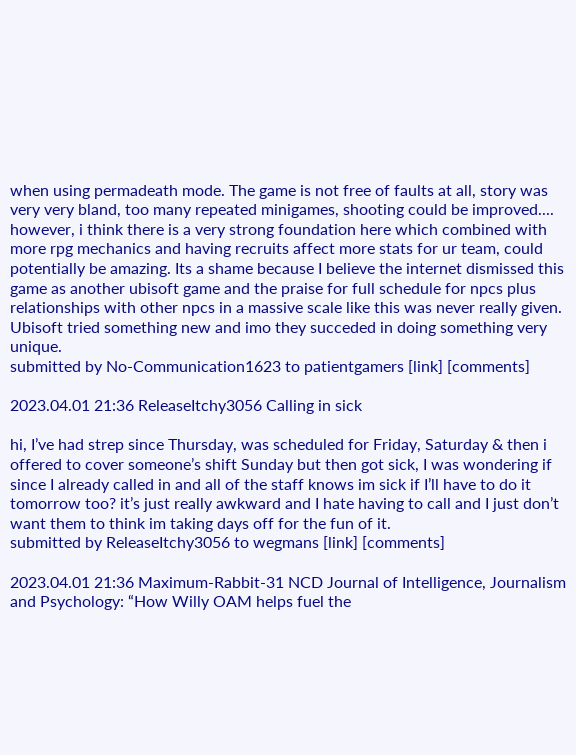when using permadeath mode. The game is not free of faults at all, story was very very bland, too many repeated minigames, shooting could be improved.... however, i think there is a very strong foundation here which combined with more rpg mechanics and having recruits affect more stats for ur team, could potentially be amazing. Its a shame because I believe the internet dismissed this game as another ubisoft game and the praise for full schedule for npcs plus relationships with other npcs in a massive scale like this was never really given. Ubisoft tried something new and imo they succeded in doing something very unique.
submitted by No-Communication1623 to patientgamers [link] [comments]

2023.04.01 21:36 ReleaseItchy3056 Calling in sick

hi, I’ve had strep since Thursday, was scheduled for Friday, Saturday & then i offered to cover someone’s shift Sunday but then got sick, I was wondering if since I already called in and all of the staff knows im sick if I’ll have to do it tomorrow too? it’s just really awkward and I hate having to call and I just don’t want them to think im taking days off for the fun of it.
submitted by ReleaseItchy3056 to wegmans [link] [comments]

2023.04.01 21:36 Maximum-Rabbit-31 NCD Journal of Intelligence, Journalism and Psychology: “How Willy OAM helps fuel the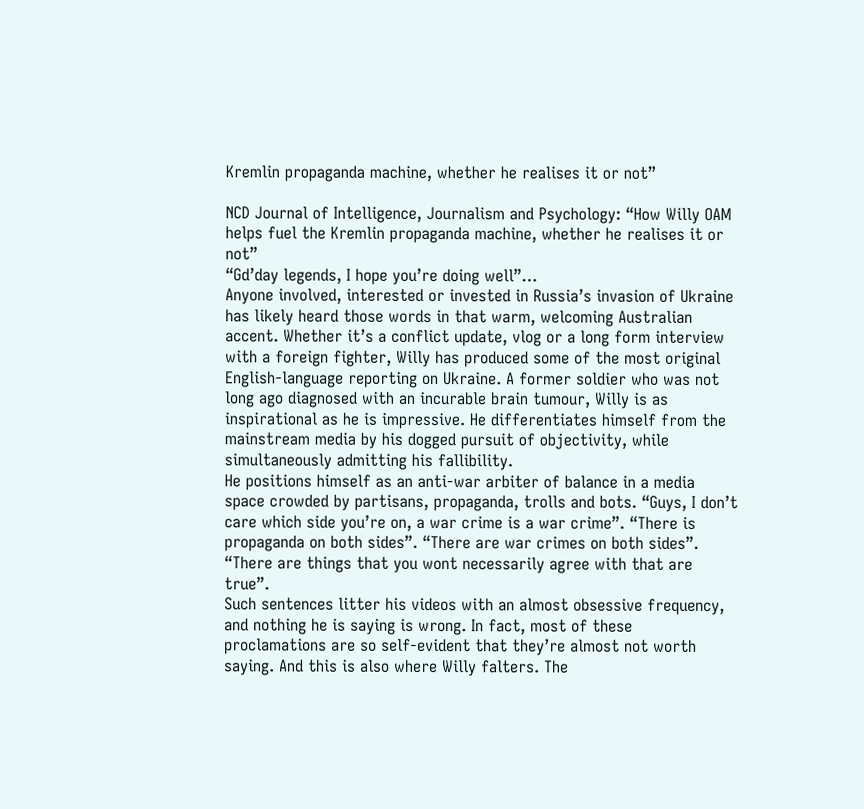Kremlin propaganda machine, whether he realises it or not”

NCD Journal of Intelligence, Journalism and Psychology: “How Willy OAM helps fuel the Kremlin propaganda machine, whether he realises it or not”
“Gd’day legends, I hope you’re doing well”…
Anyone involved, interested or invested in Russia’s invasion of Ukraine has likely heard those words in that warm, welcoming Australian accent. Whether it’s a conflict update, vlog or a long form interview with a foreign fighter, Willy has produced some of the most original English-language reporting on Ukraine. A former soldier who was not long ago diagnosed with an incurable brain tumour, Willy is as inspirational as he is impressive. He differentiates himself from the mainstream media by his dogged pursuit of objectivity, while simultaneously admitting his fallibility.
He positions himself as an anti-war arbiter of balance in a media space crowded by partisans, propaganda, trolls and bots. “Guys, I don’t care which side you’re on, a war crime is a war crime”. “There is propaganda on both sides”. “There are war crimes on both sides”. “There are things that you wont necessarily agree with that are true”.
Such sentences litter his videos with an almost obsessive frequency, and nothing he is saying is wrong. In fact, most of these proclamations are so self-evident that they’re almost not worth saying. And this is also where Willy falters. The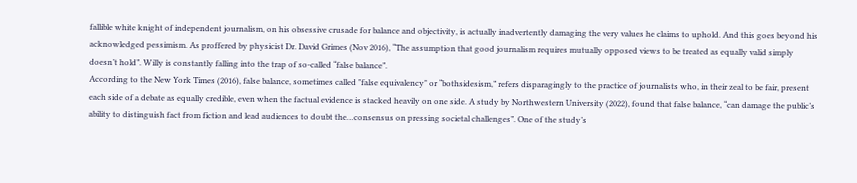fallible white knight of independent journalism, on his obsessive crusade for balance and objectivity, is actually inadvertently damaging the very values he claims to uphold. And this goes beyond his acknowledged pessimism. As proffered by physicist Dr. David Grimes (Nov 2016), “The assumption that good journalism requires mutually opposed views to be treated as equally valid simply doesn’t hold”. Willy is constantly falling into the trap of so-called “false balance”.
According to the New York Times (2016), false balance, sometimes called "false equivalency" or “bothsidesism,” refers disparagingly to the practice of journalists who, in their zeal to be fair, present each side of a debate as equally credible, even when the factual evidence is stacked heavily on one side. A study by Northwestern University (2022), found that false balance, “can damage the public’s ability to distinguish fact from fiction and lead audiences to doubt the…consensus on pressing societal challenges”. One of the study’s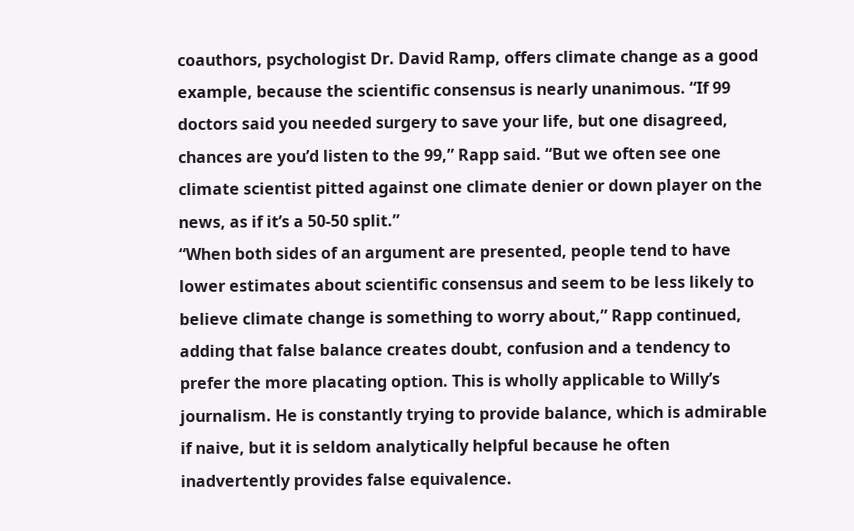coauthors, psychologist Dr. David Ramp, offers climate change as a good example, because the scientific consensus is nearly unanimous. “If 99 doctors said you needed surgery to save your life, but one disagreed, chances are you’d listen to the 99,” Rapp said. “But we often see one climate scientist pitted against one climate denier or down player on the news, as if it’s a 50-50 split.”
“When both sides of an argument are presented, people tend to have lower estimates about scientific consensus and seem to be less likely to believe climate change is something to worry about,” Rapp continued, adding that false balance creates doubt, confusion and a tendency to prefer the more placating option. This is wholly applicable to Willy’s journalism. He is constantly trying to provide balance, which is admirable if naive, but it is seldom analytically helpful because he often inadvertently provides false equivalence.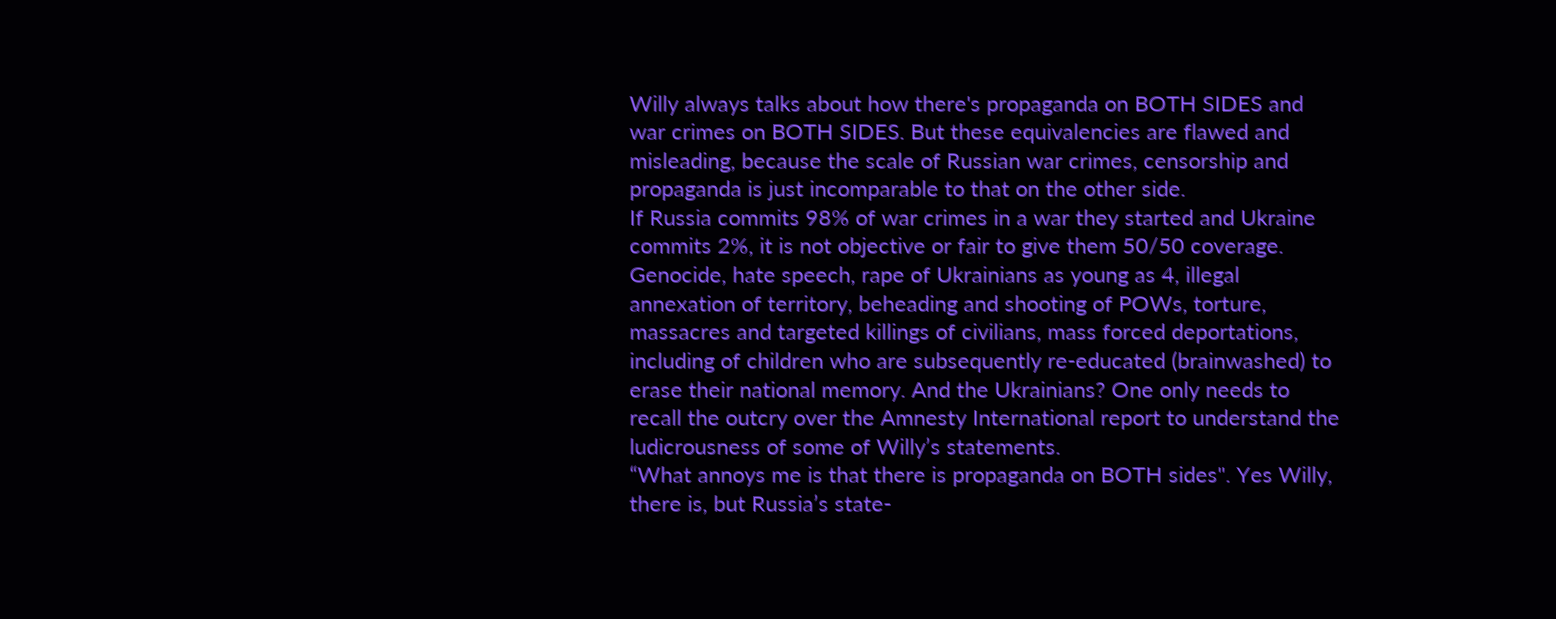Willy always talks about how there's propaganda on BOTH SIDES and war crimes on BOTH SIDES. But these equivalencies are flawed and misleading, because the scale of Russian war crimes, censorship and propaganda is just incomparable to that on the other side.
If Russia commits 98% of war crimes in a war they started and Ukraine commits 2%, it is not objective or fair to give them 50/50 coverage. Genocide, hate speech, rape of Ukrainians as young as 4, illegal annexation of territory, beheading and shooting of POWs, torture, massacres and targeted killings of civilians, mass forced deportations, including of children who are subsequently re-educated (brainwashed) to erase their national memory. And the Ukrainians? One only needs to recall the outcry over the Amnesty International report to understand the ludicrousness of some of Willy’s statements.
“What annoys me is that there is propaganda on BOTH sides". Yes Willy, there is, but Russia’s state-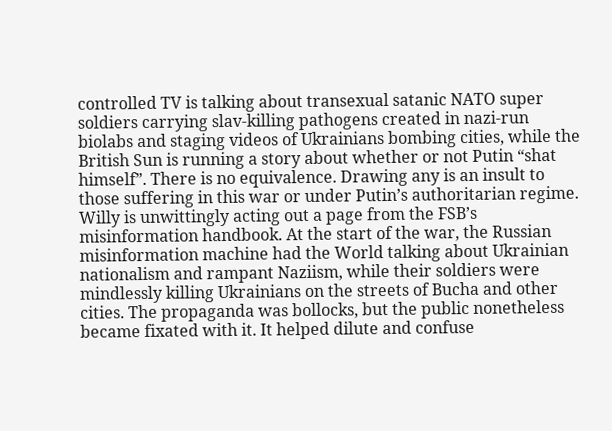controlled TV is talking about transexual satanic NATO super soldiers carrying slav-killing pathogens created in nazi-run biolabs and staging videos of Ukrainians bombing cities, while the British Sun is running a story about whether or not Putin “shat himself”. There is no equivalence. Drawing any is an insult to those suffering in this war or under Putin’s authoritarian regime. Willy is unwittingly acting out a page from the FSB’s misinformation handbook. At the start of the war, the Russian misinformation machine had the World talking about Ukrainian nationalism and rampant Naziism, while their soldiers were mindlessly killing Ukrainians on the streets of Bucha and other cities. The propaganda was bollocks, but the public nonetheless became fixated with it. It helped dilute and confuse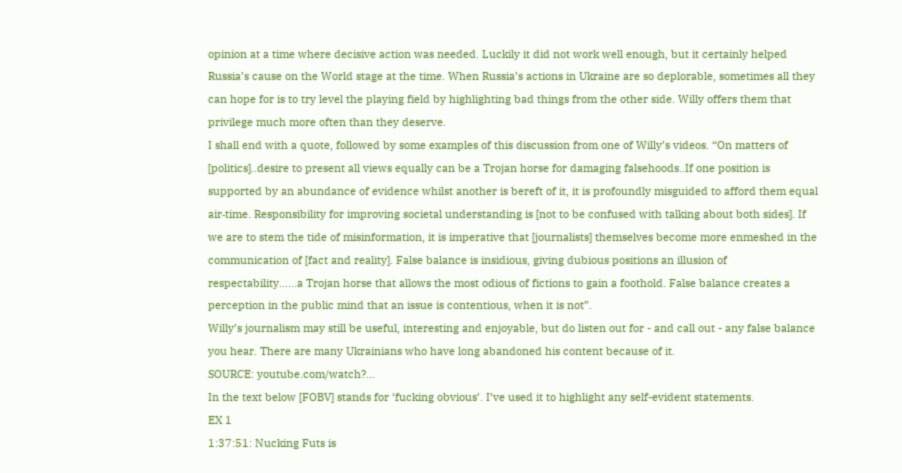opinion at a time where decisive action was needed. Luckily it did not work well enough, but it certainly helped Russia’s cause on the World stage at the time. When Russia’s actions in Ukraine are so deplorable, sometimes all they can hope for is to try level the playing field by highlighting bad things from the other side. Willy offers them that privilege much more often than they deserve.
I shall end with a quote, followed by some examples of this discussion from one of Willy’s videos. “On matters of [politics]..desire to present all views equally can be a Trojan horse for damaging falsehoods..If one position is supported by an abundance of evidence whilst another is bereft of it, it is profoundly misguided to afford them equal air‐time. Responsibility for improving societal understanding is [not to be confused with talking about both sides]. If we are to stem the tide of misinformation, it is imperative that [journalists] themselves become more enmeshed in the communication of [fact and reality]. False balance is insidious, giving dubious positions an illusion of respectability......a Trojan horse that allows the most odious of fictions to gain a foothold. False balance creates a perception in the public mind that an issue is contentious, when it is not”.
Willy’s journalism may still be useful, interesting and enjoyable, but do listen out for - and call out - any false balance you hear. There are many Ukrainians who have long abandoned his content because of it.
SOURCE: youtube.com/watch?...
In the text below [FOBV] stands for ‘fucking obvious’. I’ve used it to highlight any self-evident statements.
EX 1
1:37:51: Nucking Futs is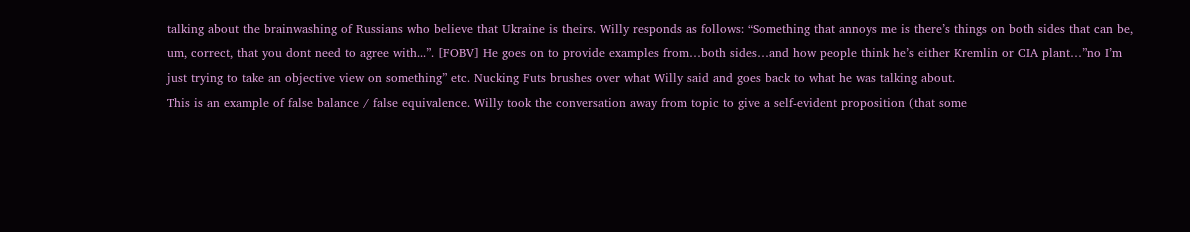talking about the brainwashing of Russians who believe that Ukraine is theirs. Willy responds as follows: “Something that annoys me is there’s things on both sides that can be, um, correct, that you dont need to agree with...”. [FOBV] He goes on to provide examples from…both sides…and how people think he’s either Kremlin or CIA plant…”no I’m just trying to take an objective view on something” etc. Nucking Futs brushes over what Willy said and goes back to what he was talking about.
This is an example of false balance / false equivalence. Willy took the conversation away from topic to give a self-evident proposition (that some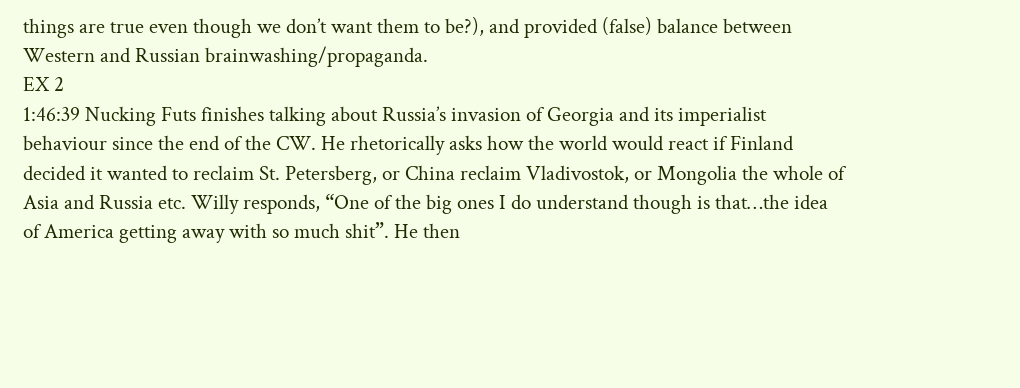things are true even though we don’t want them to be?), and provided (false) balance between Western and Russian brainwashing/propaganda.
EX 2
1:46:39 Nucking Futs finishes talking about Russia’s invasion of Georgia and its imperialist behaviour since the end of the CW. He rhetorically asks how the world would react if Finland decided it wanted to reclaim St. Petersberg, or China reclaim Vladivostok, or Mongolia the whole of Asia and Russia etc. Willy responds, “One of the big ones I do understand though is that…the idea of America getting away with so much shit”. He then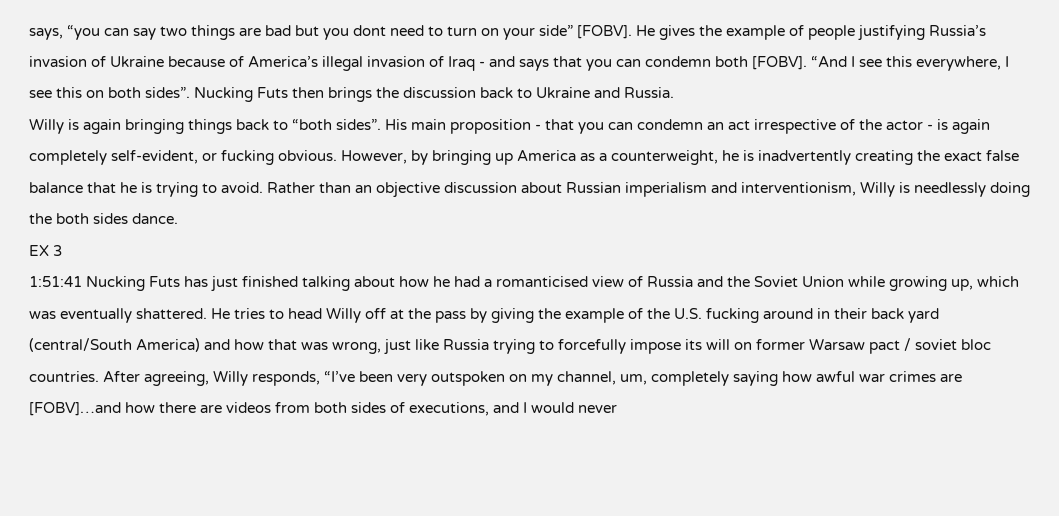says, “you can say two things are bad but you dont need to turn on your side” [FOBV]. He gives the example of people justifying Russia’s invasion of Ukraine because of America’s illegal invasion of Iraq - and says that you can condemn both [FOBV]. “And I see this everywhere, I see this on both sides”. Nucking Futs then brings the discussion back to Ukraine and Russia.
Willy is again bringing things back to “both sides”. His main proposition - that you can condemn an act irrespective of the actor - is again completely self-evident, or fucking obvious. However, by bringing up America as a counterweight, he is inadvertently creating the exact false balance that he is trying to avoid. Rather than an objective discussion about Russian imperialism and interventionism, Willy is needlessly doing the both sides dance.
EX 3
1:51:41 Nucking Futs has just finished talking about how he had a romanticised view of Russia and the Soviet Union while growing up, which was eventually shattered. He tries to head Willy off at the pass by giving the example of the U.S. fucking around in their back yard (central/South America) and how that was wrong, just like Russia trying to forcefully impose its will on former Warsaw pact / soviet bloc countries. After agreeing, Willy responds, “I’ve been very outspoken on my channel, um, completely saying how awful war crimes are [FOBV]…and how there are videos from both sides of executions, and I would never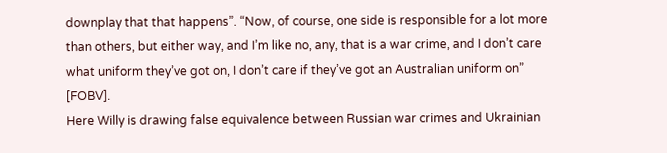downplay that that happens”. “Now, of course, one side is responsible for a lot more than others, but either way, and I’m like no, any, that is a war crime, and I don’t care what uniform they’ve got on, I don’t care if they’ve got an Australian uniform on” [FOBV].
Here Willy is drawing false equivalence between Russian war crimes and Ukrainian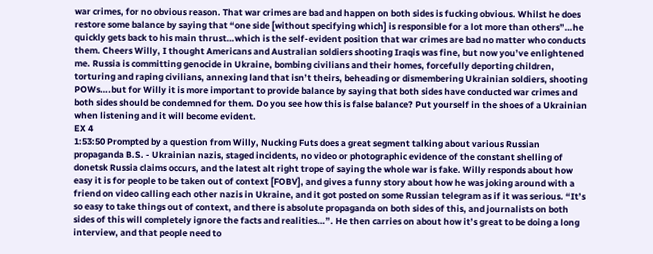war crimes, for no obvious reason. That war crimes are bad and happen on both sides is fucking obvious. Whilst he does restore some balance by saying that “one side [without specifying which] is responsible for a lot more than others”…he quickly gets back to his main thrust…which is the self-evident position that war crimes are bad no matter who conducts them. Cheers Willy, I thought Americans and Australian soldiers shooting Iraqis was fine, but now you’ve enlightened me. Russia is committing genocide in Ukraine, bombing civilians and their homes, forcefully deporting children, torturing and raping civilians, annexing land that isn’t theirs, beheading or dismembering Ukrainian soldiers, shooting POWs….but for Willy it is more important to provide balance by saying that both sides have conducted war crimes and both sides should be condemned for them. Do you see how this is false balance? Put yourself in the shoes of a Ukrainian when listening and it will become evident.
EX 4
1:53:50 Prompted by a question from Willy, Nucking Futs does a great segment talking about various Russian propaganda B.S. - Ukrainian nazis, staged incidents, no video or photographic evidence of the constant shelling of donetsk Russia claims occurs, and the latest alt right trope of saying the whole war is fake. Willy responds about how easy it is for people to be taken out of context [FOBV], and gives a funny story about how he was joking around with a friend on video calling each other nazis in Ukraine, and it got posted on some Russian telegram as if it was serious. “It’s so easy to take things out of context, and there is absolute propaganda on both sides of this, and journalists on both sides of this will completely ignore the facts and realities…”. He then carries on about how it’s great to be doing a long interview, and that people need to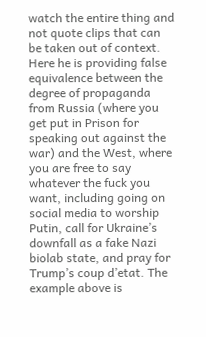watch the entire thing and not quote clips that can be taken out of context.
Here he is providing false equivalence between the degree of propaganda from Russia (where you get put in Prison for speaking out against the war) and the West, where you are free to say whatever the fuck you want, including going on social media to worship Putin, call for Ukraine’s downfall as a fake Nazi biolab state, and pray for Trump’s coup d’etat. The example above is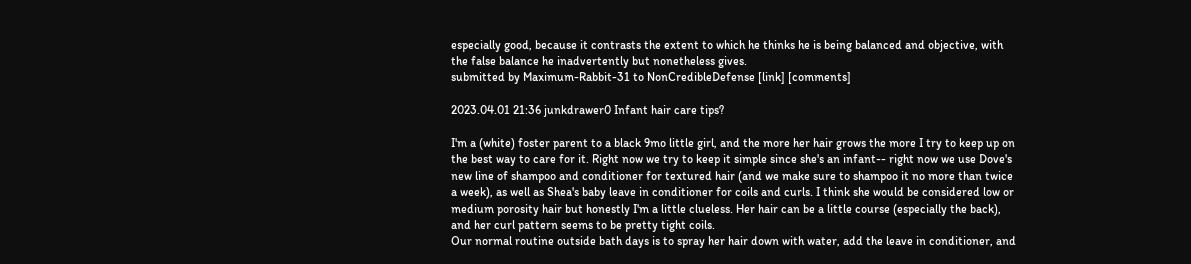especially good, because it contrasts the extent to which he thinks he is being balanced and objective, with the false balance he inadvertently but nonetheless gives.
submitted by Maximum-Rabbit-31 to NonCredibleDefense [link] [comments]

2023.04.01 21:36 junkdrawer0 Infant hair care tips?

I'm a (white) foster parent to a black 9mo little girl, and the more her hair grows the more I try to keep up on the best way to care for it. Right now we try to keep it simple since she's an infant-- right now we use Dove's new line of shampoo and conditioner for textured hair (and we make sure to shampoo it no more than twice a week), as well as Shea's baby leave in conditioner for coils and curls. I think she would be considered low or medium porosity hair but honestly I'm a little clueless. Her hair can be a little course (especially the back), and her curl pattern seems to be pretty tight coils.
Our normal routine outside bath days is to spray her hair down with water, add the leave in conditioner, and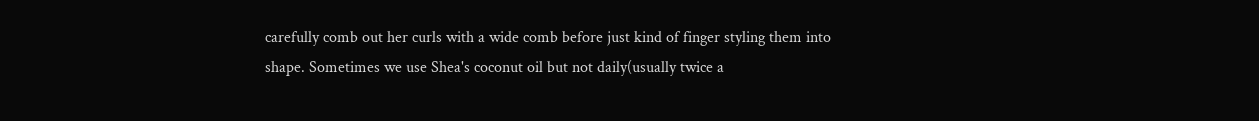carefully comb out her curls with a wide comb before just kind of finger styling them into shape. Sometimes we use Shea's coconut oil but not daily(usually twice a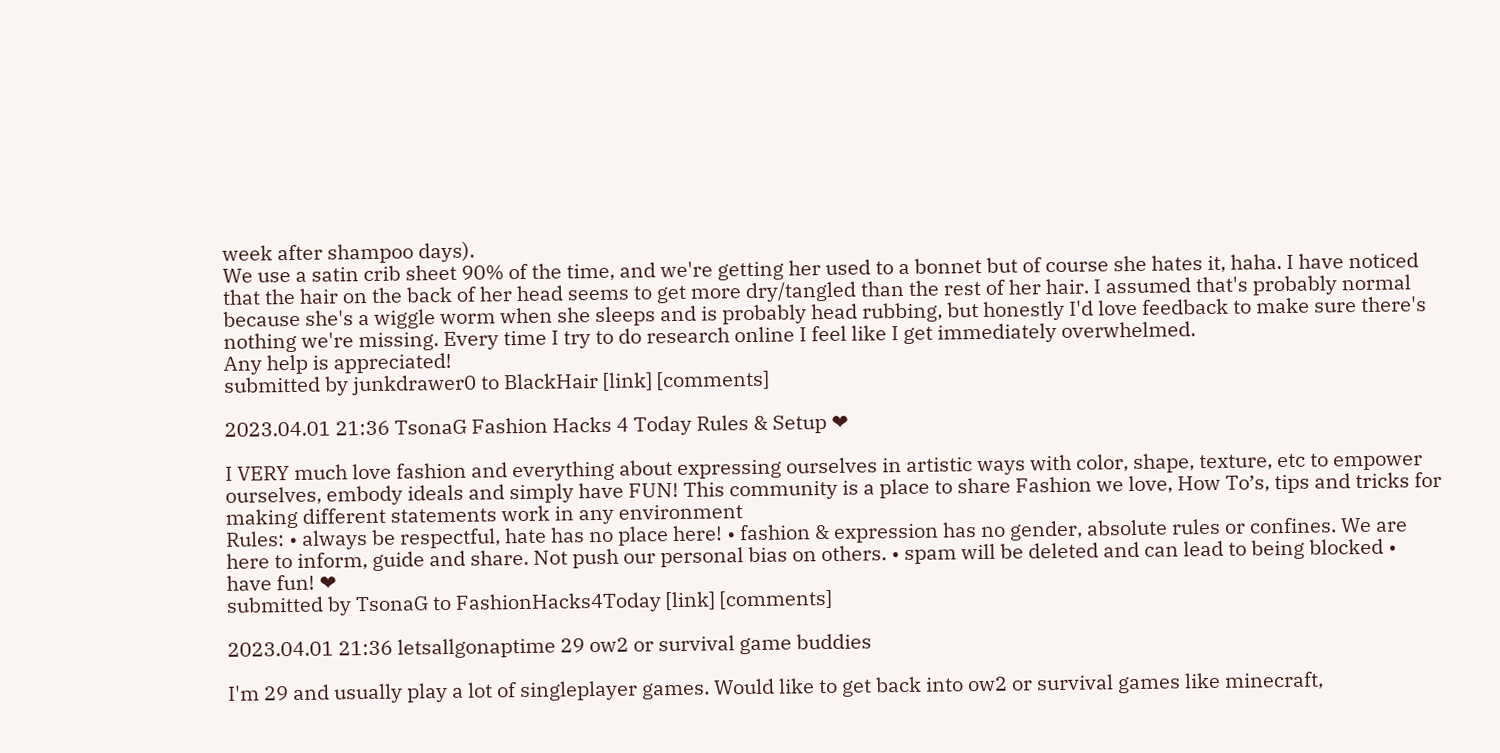week after shampoo days).
We use a satin crib sheet 90% of the time, and we're getting her used to a bonnet but of course she hates it, haha. I have noticed that the hair on the back of her head seems to get more dry/tangled than the rest of her hair. I assumed that's probably normal because she's a wiggle worm when she sleeps and is probably head rubbing, but honestly I'd love feedback to make sure there's nothing we're missing. Every time I try to do research online I feel like I get immediately overwhelmed.
Any help is appreciated!
submitted by junkdrawer0 to BlackHair [link] [comments]

2023.04.01 21:36 TsonaG Fashion Hacks 4 Today Rules & Setup ❤

I VERY much love fashion and everything about expressing ourselves in artistic ways with color, shape, texture, etc to empower ourselves, embody ideals and simply have FUN! This community is a place to share Fashion we love, How To’s, tips and tricks for making different statements work in any environment
Rules: • always be respectful, hate has no place here! • fashion & expression has no gender, absolute rules or confines. We are here to inform, guide and share. Not push our personal bias on others. • spam will be deleted and can lead to being blocked • have fun! ❤
submitted by TsonaG to FashionHacks4Today [link] [comments]

2023.04.01 21:36 letsallgonaptime 29 ow2 or survival game buddies

I'm 29 and usually play a lot of singleplayer games. Would like to get back into ow2 or survival games like minecraft,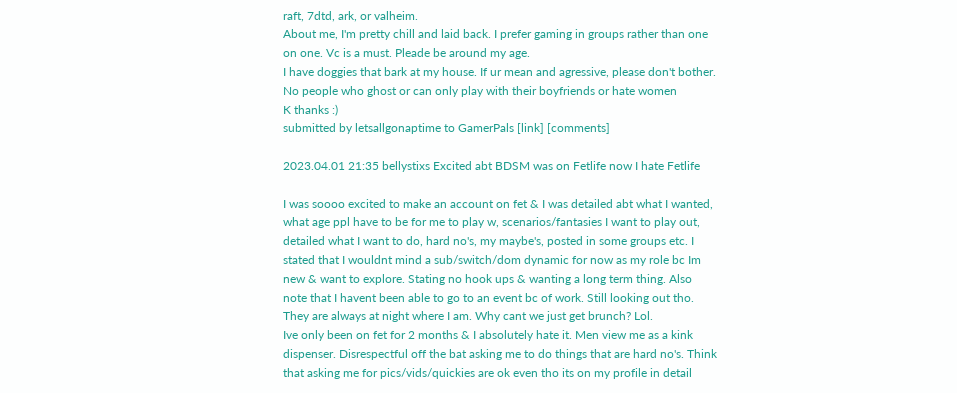raft, 7dtd, ark, or valheim.
About me, I'm pretty chill and laid back. I prefer gaming in groups rather than one on one. Vc is a must. Pleade be around my age.
I have doggies that bark at my house. If ur mean and agressive, please don't bother. No people who ghost or can only play with their boyfriends or hate women
K thanks :)
submitted by letsallgonaptime to GamerPals [link] [comments]

2023.04.01 21:35 bellystixs Excited abt BDSM was on Fetlife now I hate Fetlife

I was soooo excited to make an account on fet & I was detailed abt what I wanted, what age ppl have to be for me to play w, scenarios/fantasies I want to play out, detailed what I want to do, hard no's, my maybe's, posted in some groups etc. I stated that I wouldnt mind a sub/switch/dom dynamic for now as my role bc Im new & want to explore. Stating no hook ups & wanting a long term thing. Also note that I havent been able to go to an event bc of work. Still looking out tho. They are always at night where I am. Why cant we just get brunch? Lol.
Ive only been on fet for 2 months & I absolutely hate it. Men view me as a kink dispenser. Disrespectful off the bat asking me to do things that are hard no's. Think that asking me for pics/vids/quickies are ok even tho its on my profile in detail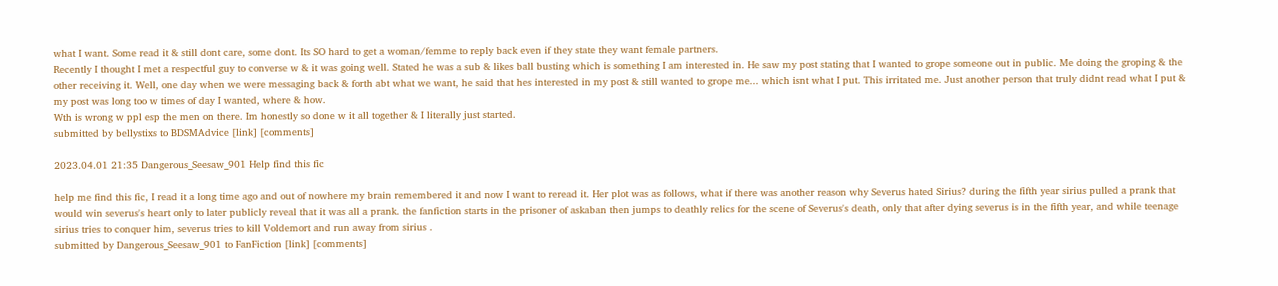what I want. Some read it & still dont care, some dont. Its SO hard to get a woman/femme to reply back even if they state they want female partners.
Recently I thought I met a respectful guy to converse w & it was going well. Stated he was a sub & likes ball busting which is something I am interested in. He saw my post stating that I wanted to grope someone out in public. Me doing the groping & the other receiving it. Well, one day when we were messaging back & forth abt what we want, he said that hes interested in my post & still wanted to grope me... which isnt what I put. This irritated me. Just another person that truly didnt read what I put & my post was long too w times of day I wanted, where & how.
Wth is wrong w ppl esp the men on there. Im honestly so done w it all together & I literally just started.
submitted by bellystixs to BDSMAdvice [link] [comments]

2023.04.01 21:35 Dangerous_Seesaw_901 Help find this fic

help me find this fic, I read it a long time ago and out of nowhere my brain remembered it and now I want to reread it. Her plot was as follows, what if there was another reason why Severus hated Sirius? during the fifth year sirius pulled a prank that would win severus's heart only to later publicly reveal that it was all a prank. the fanfiction starts in the prisoner of askaban then jumps to deathly relics for the scene of Severus's death, only that after dying severus is in the fifth year, and while teenage sirius tries to conquer him, severus tries to kill Voldemort and run away from sirius .
submitted by Dangerous_Seesaw_901 to FanFiction [link] [comments]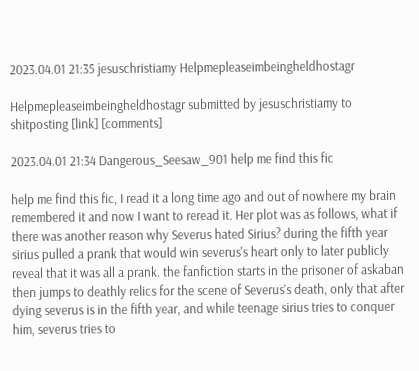2023.04.01 21:35 jesuschristiamy Helpmepleaseimbeingheldhostagr

Helpmepleaseimbeingheldhostagr submitted by jesuschristiamy to shitposting [link] [comments]

2023.04.01 21:34 Dangerous_Seesaw_901 help me find this fic

help me find this fic, I read it a long time ago and out of nowhere my brain remembered it and now I want to reread it. Her plot was as follows, what if there was another reason why Severus hated Sirius? during the fifth year sirius pulled a prank that would win severus's heart only to later publicly reveal that it was all a prank. the fanfiction starts in the prisoner of askaban then jumps to deathly relics for the scene of Severus's death, only that after dying severus is in the fifth year, and while teenage sirius tries to conquer him, severus tries to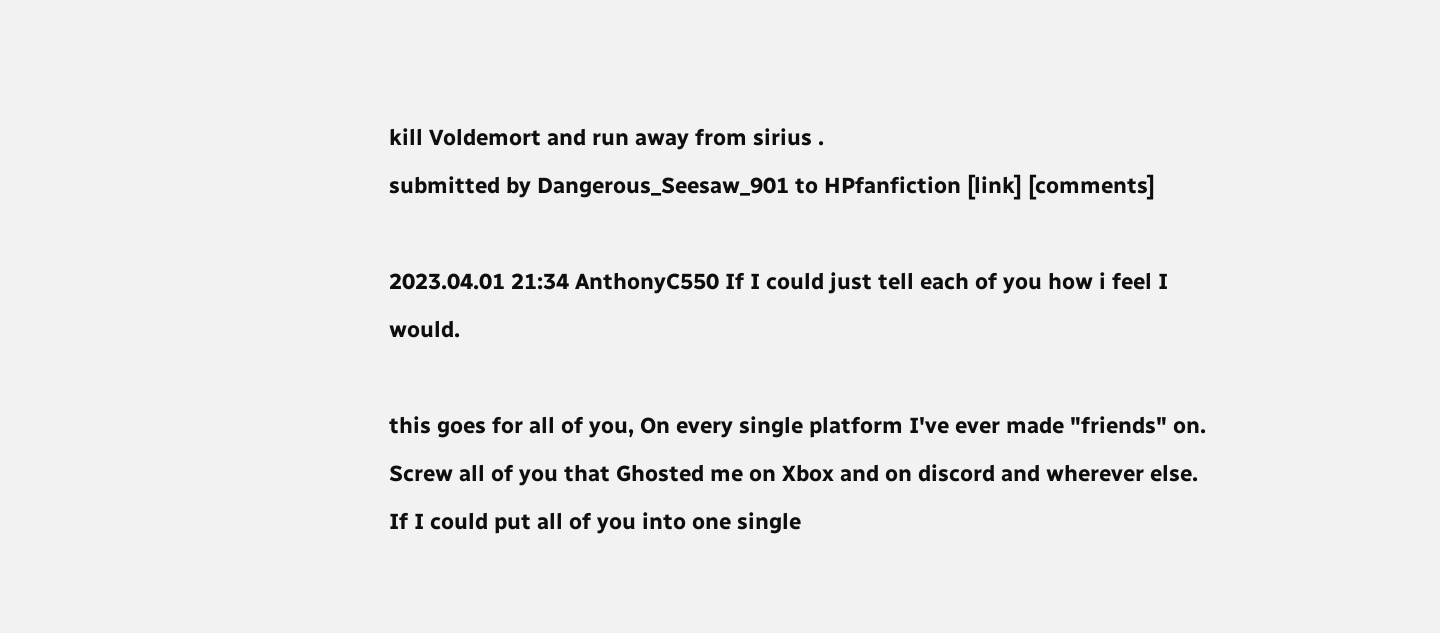kill Voldemort and run away from sirius .
submitted by Dangerous_Seesaw_901 to HPfanfiction [link] [comments]

2023.04.01 21:34 AnthonyC550 If I could just tell each of you how i feel I would.

this goes for all of you, On every single platform I've ever made "friends" on. Screw all of you that Ghosted me on Xbox and on discord and wherever else.
If I could put all of you into one single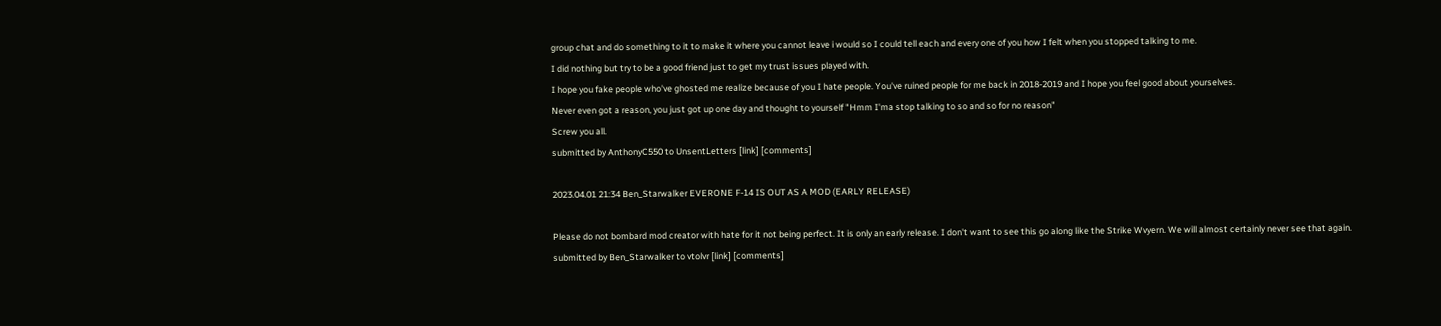group chat and do something to it to make it where you cannot leave i would so I could tell each and every one of you how I felt when you stopped talking to me.
I did nothing but try to be a good friend just to get my trust issues played with.
I hope you fake people who've ghosted me realize because of you I hate people. You've ruined people for me back in 2018-2019 and I hope you feel good about yourselves.
Never even got a reason, you just got up one day and thought to yourself "Hmm I'ma stop talking to so and so for no reason"
Screw you all.
submitted by AnthonyC550 to UnsentLetters [link] [comments]

2023.04.01 21:34 Ben_Starwalker EVERONE F-14 IS OUT AS A MOD (EARLY RELEASE)

Please do not bombard mod creator with hate for it not being perfect. It is only an early release. I don't want to see this go along like the Strike Wvyern. We will almost certainly never see that again.
submitted by Ben_Starwalker to vtolvr [link] [comments]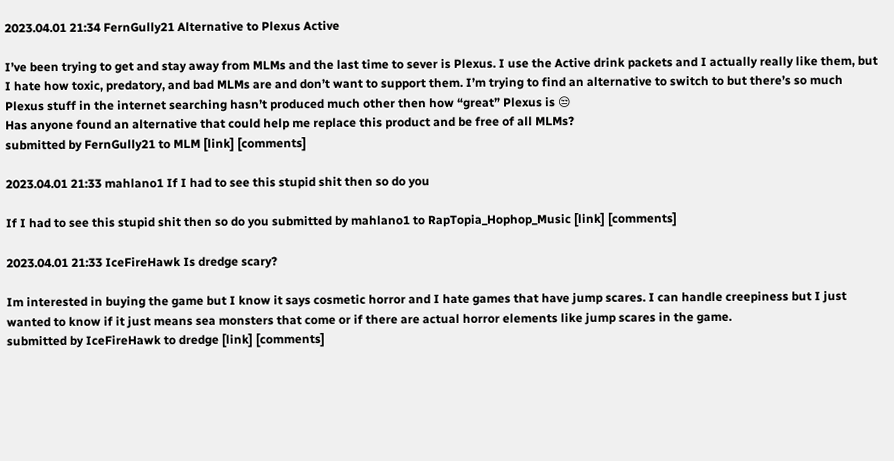2023.04.01 21:34 FernGully21 Alternative to Plexus Active

I’ve been trying to get and stay away from MLMs and the last time to sever is Plexus. I use the Active drink packets and I actually really like them, but I hate how toxic, predatory, and bad MLMs are and don’t want to support them. I’m trying to find an alternative to switch to but there’s so much Plexus stuff in the internet searching hasn’t produced much other then how “great” Plexus is 😒
Has anyone found an alternative that could help me replace this product and be free of all MLMs?
submitted by FernGully21 to MLM [link] [comments]

2023.04.01 21:33 mahlano1 If I had to see this stupid shit then so do you

If I had to see this stupid shit then so do you submitted by mahlano1 to RapTopia_Hophop_Music [link] [comments]

2023.04.01 21:33 IceFireHawk Is dredge scary?

Im interested in buying the game but I know it says cosmetic horror and I hate games that have jump scares. I can handle creepiness but I just wanted to know if it just means sea monsters that come or if there are actual horror elements like jump scares in the game.
submitted by IceFireHawk to dredge [link] [comments]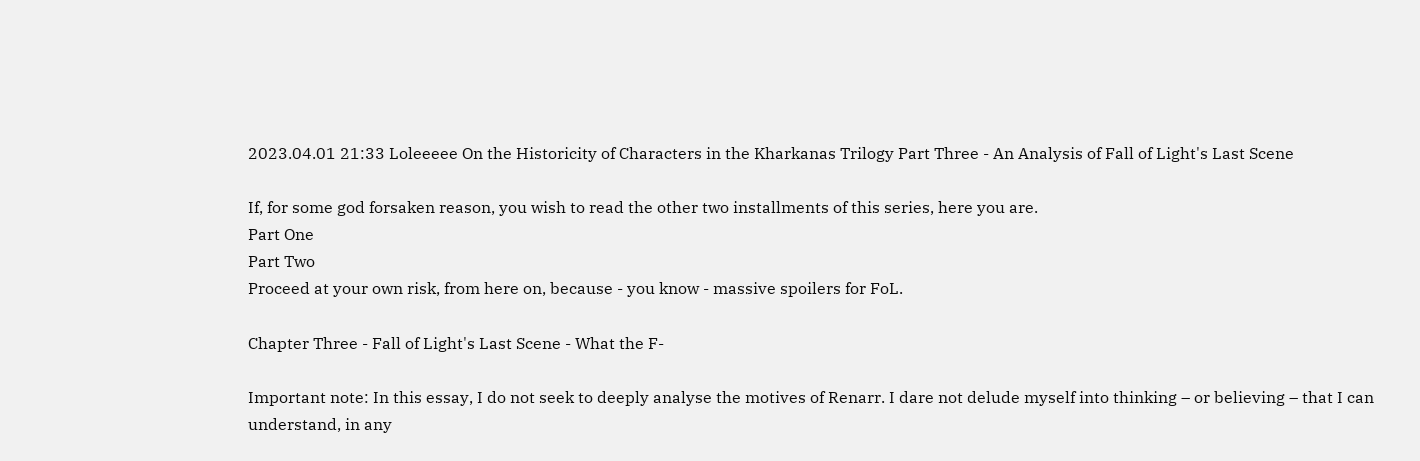2023.04.01 21:33 Loleeeee On the Historicity of Characters in the Kharkanas Trilogy Part Three - An Analysis of Fall of Light's Last Scene

If, for some god forsaken reason, you wish to read the other two installments of this series, here you are.
Part One
Part Two
Proceed at your own risk, from here on, because - you know - massive spoilers for FoL.

Chapter Three - Fall of Light's Last Scene - What the F-

Important note: In this essay, I do not seek to deeply analyse the motives of Renarr. I dare not delude myself into thinking – or believing – that I can understand, in any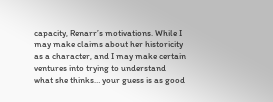capacity, Renarr’s motivations. While I may make claims about her historicity as a character, and I may make certain ventures into trying to understand what she thinks… your guess is as good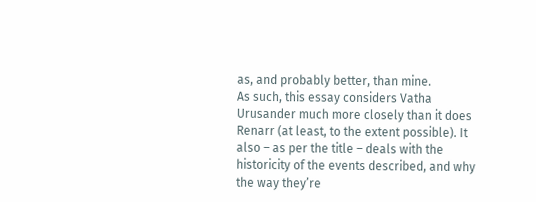as, and probably better, than mine.
As such, this essay considers Vatha Urusander much more closely than it does Renarr (at least, to the extent possible). It also – as per the title – deals with the historicity of the events described, and why the way they’re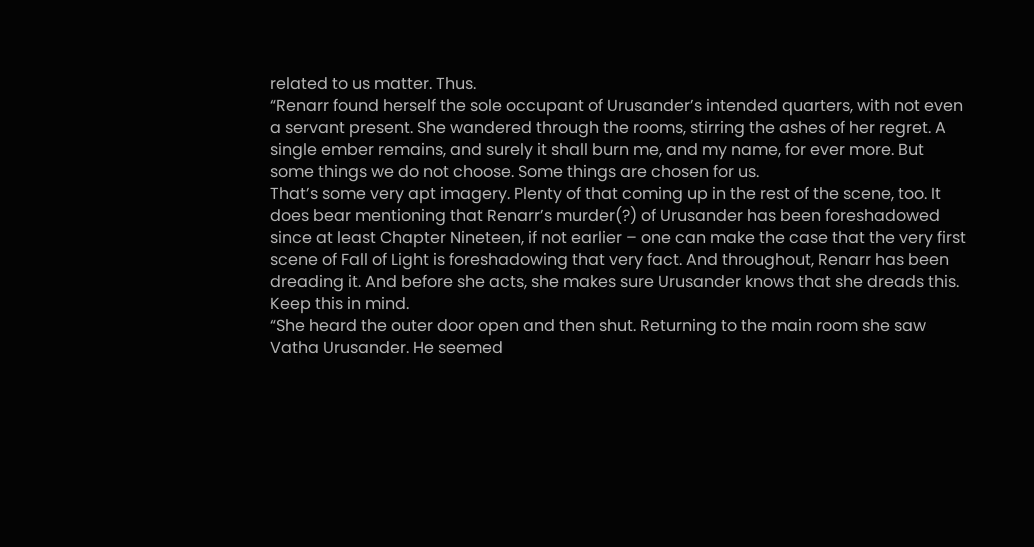related to us matter. Thus.
“Renarr found herself the sole occupant of Urusander’s intended quarters, with not even a servant present. She wandered through the rooms, stirring the ashes of her regret. A single ember remains, and surely it shall burn me, and my name, for ever more. But some things we do not choose. Some things are chosen for us.
That’s some very apt imagery. Plenty of that coming up in the rest of the scene, too. It does bear mentioning that Renarr’s murder(?) of Urusander has been foreshadowed since at least Chapter Nineteen, if not earlier – one can make the case that the very first scene of Fall of Light is foreshadowing that very fact. And throughout, Renarr has been dreading it. And before she acts, she makes sure Urusander knows that she dreads this. Keep this in mind.
“She heard the outer door open and then shut. Returning to the main room she saw Vatha Urusander. He seemed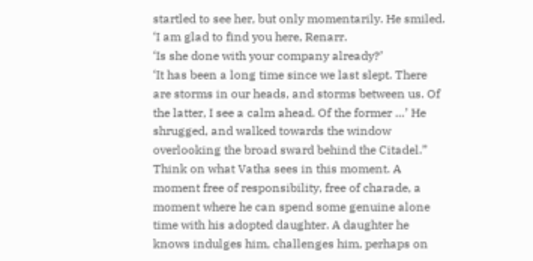startled to see her, but only momentarily. He smiled. ‘I am glad to find you here, Renarr.
‘Is she done with your company already?’
‘It has been a long time since we last slept. There are storms in our heads, and storms between us. Of the latter, I see a calm ahead. Of the former …’ He shrugged, and walked towards the window overlooking the broad sward behind the Citadel.”
Think on what Vatha sees in this moment. A moment free of responsibility, free of charade, a moment where he can spend some genuine alone time with his adopted daughter. A daughter he knows indulges him, challenges him, perhaps on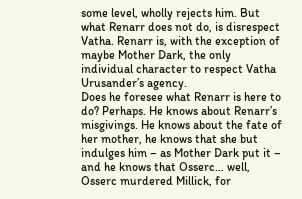some level, wholly rejects him. But what Renarr does not do, is disrespect Vatha. Renarr is, with the exception of maybe Mother Dark, the only individual character to respect Vatha Urusander’s agency.
Does he foresee what Renarr is here to do? Perhaps. He knows about Renarr’s misgivings. He knows about the fate of her mother, he knows that she but indulges him – as Mother Dark put it – and he knows that Osserc… well, Osserc murdered Millick, for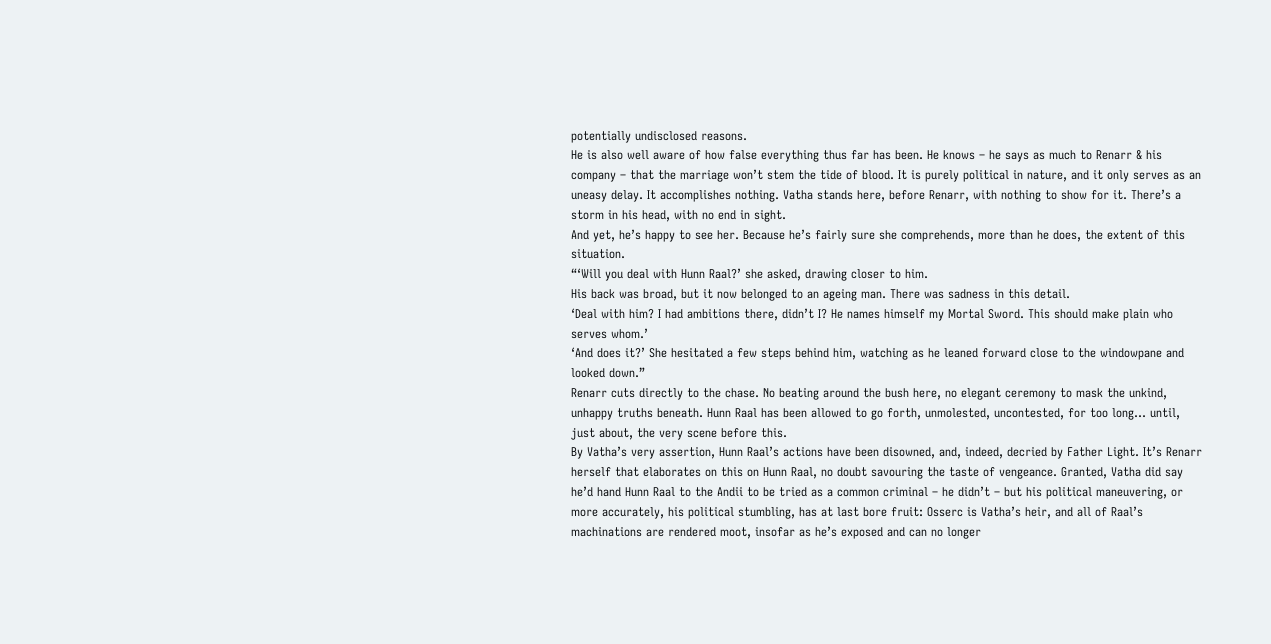potentially undisclosed reasons.
He is also well aware of how false everything thus far has been. He knows – he says as much to Renarr & his company – that the marriage won’t stem the tide of blood. It is purely political in nature, and it only serves as an uneasy delay. It accomplishes nothing. Vatha stands here, before Renarr, with nothing to show for it. There’s a storm in his head, with no end in sight.
And yet, he’s happy to see her. Because he’s fairly sure she comprehends, more than he does, the extent of this situation.
“‘Will you deal with Hunn Raal?’ she asked, drawing closer to him.
His back was broad, but it now belonged to an ageing man. There was sadness in this detail.
‘Deal with him? I had ambitions there, didn’t I? He names himself my Mortal Sword. This should make plain who serves whom.’
‘And does it?’ She hesitated a few steps behind him, watching as he leaned forward close to the windowpane and looked down.”
Renarr cuts directly to the chase. No beating around the bush here, no elegant ceremony to mask the unkind, unhappy truths beneath. Hunn Raal has been allowed to go forth, unmolested, uncontested, for too long… until, just about, the very scene before this.
By Vatha’s very assertion, Hunn Raal’s actions have been disowned, and, indeed, decried by Father Light. It’s Renarr herself that elaborates on this on Hunn Raal, no doubt savouring the taste of vengeance. Granted, Vatha did say he’d hand Hunn Raal to the Andii to be tried as a common criminal – he didn’t – but his political maneuvering, or more accurately, his political stumbling, has at last bore fruit: Osserc is Vatha’s heir, and all of Raal’s machinations are rendered moot, insofar as he’s exposed and can no longer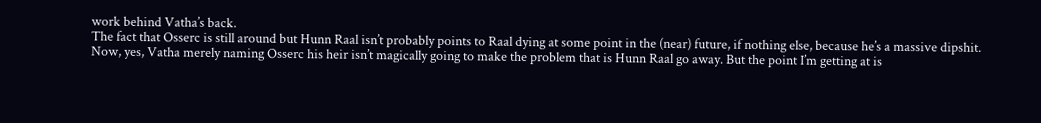work behind Vatha’s back.
The fact that Osserc is still around but Hunn Raal isn’t probably points to Raal dying at some point in the (near) future, if nothing else, because he’s a massive dipshit.
Now, yes, Vatha merely naming Osserc his heir isn’t magically going to make the problem that is Hunn Raal go away. But the point I’m getting at is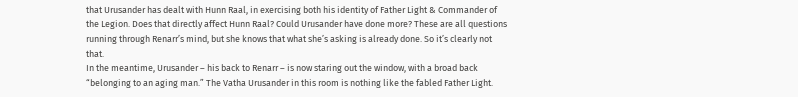that Urusander has dealt with Hunn Raal, in exercising both his identity of Father Light & Commander of the Legion. Does that directly affect Hunn Raal? Could Urusander have done more? These are all questions running through Renarr’s mind, but she knows that what she’s asking is already done. So it’s clearly not that.
In the meantime, Urusander – his back to Renarr – is now staring out the window, with a broad back “belonging to an aging man.” The Vatha Urusander in this room is nothing like the fabled Father Light.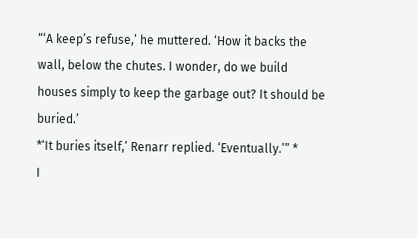“‘A keep’s refuse,’ he muttered. ‘How it backs the wall, below the chutes. I wonder, do we build houses simply to keep the garbage out? It should be buried.’
*‘It buries itself,’ Renarr replied. ‘Eventually.’” *
I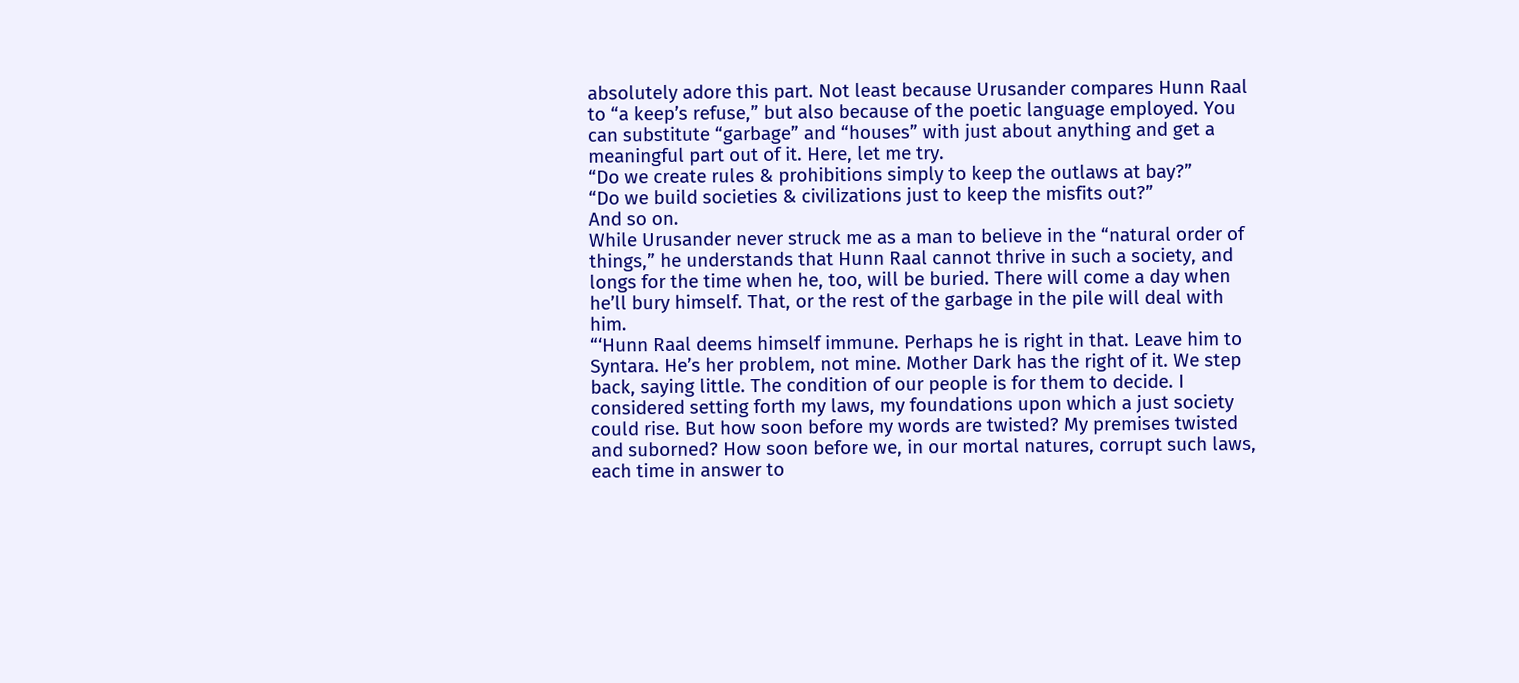absolutely adore this part. Not least because Urusander compares Hunn Raal to “a keep’s refuse,” but also because of the poetic language employed. You can substitute “garbage” and “houses” with just about anything and get a meaningful part out of it. Here, let me try.
“Do we create rules & prohibitions simply to keep the outlaws at bay?”
“Do we build societies & civilizations just to keep the misfits out?”
And so on.
While Urusander never struck me as a man to believe in the “natural order of things,” he understands that Hunn Raal cannot thrive in such a society, and longs for the time when he, too, will be buried. There will come a day when he’ll bury himself. That, or the rest of the garbage in the pile will deal with him.
“‘Hunn Raal deems himself immune. Perhaps he is right in that. Leave him to Syntara. He’s her problem, not mine. Mother Dark has the right of it. We step back, saying little. The condition of our people is for them to decide. I considered setting forth my laws, my foundations upon which a just society could rise. But how soon before my words are twisted? My premises twisted and suborned? How soon before we, in our mortal natures, corrupt such laws, each time in answer to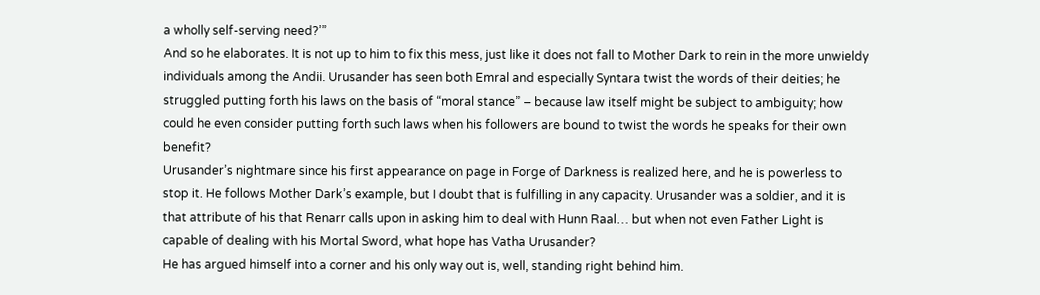a wholly self-serving need?’”
And so he elaborates. It is not up to him to fix this mess, just like it does not fall to Mother Dark to rein in the more unwieldy individuals among the Andii. Urusander has seen both Emral and especially Syntara twist the words of their deities; he struggled putting forth his laws on the basis of “moral stance” – because law itself might be subject to ambiguity; how could he even consider putting forth such laws when his followers are bound to twist the words he speaks for their own benefit?
Urusander’s nightmare since his first appearance on page in Forge of Darkness is realized here, and he is powerless to stop it. He follows Mother Dark’s example, but I doubt that is fulfilling in any capacity. Urusander was a soldier, and it is that attribute of his that Renarr calls upon in asking him to deal with Hunn Raal… but when not even Father Light is capable of dealing with his Mortal Sword, what hope has Vatha Urusander?
He has argued himself into a corner and his only way out is, well, standing right behind him.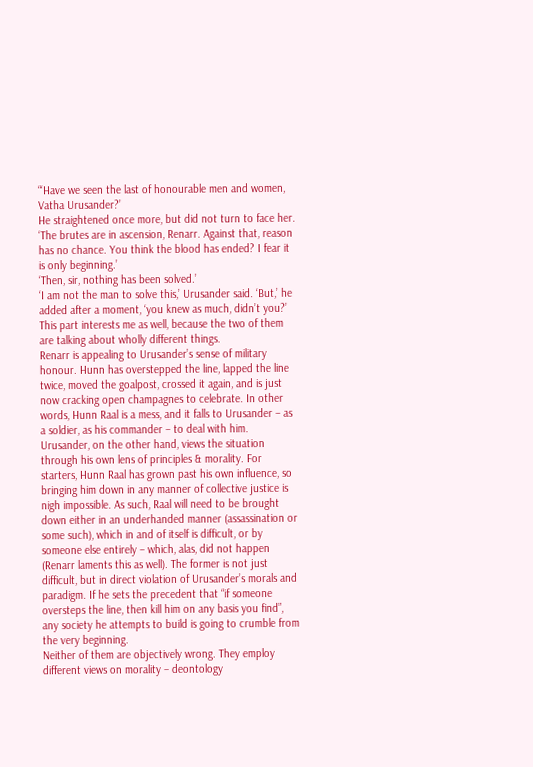“‘Have we seen the last of honourable men and women, Vatha Urusander?’
He straightened once more, but did not turn to face her. ‘The brutes are in ascension, Renarr. Against that, reason has no chance. You think the blood has ended? I fear it is only beginning.’
‘Then, sir, nothing has been solved.’
‘I am not the man to solve this,’ Urusander said. ‘But,’ he added after a moment, ‘you knew as much, didn’t you?’
This part interests me as well, because the two of them are talking about wholly different things.
Renarr is appealing to Urusander’s sense of military honour. Hunn has overstepped the line, lapped the line twice, moved the goalpost, crossed it again, and is just now cracking open champagnes to celebrate. In other words, Hunn Raal is a mess, and it falls to Urusander – as a soldier, as his commander – to deal with him.
Urusander, on the other hand, views the situation through his own lens of principles & morality. For starters, Hunn Raal has grown past his own influence, so bringing him down in any manner of collective justice is nigh impossible. As such, Raal will need to be brought down either in an underhanded manner (assassination or some such), which in and of itself is difficult, or by someone else entirely – which, alas, did not happen (Renarr laments this as well). The former is not just difficult, but in direct violation of Urusander’s morals and paradigm. If he sets the precedent that “if someone oversteps the line, then kill him on any basis you find”, any society he attempts to build is going to crumble from the very beginning.
Neither of them are objectively wrong. They employ different views on morality – deontology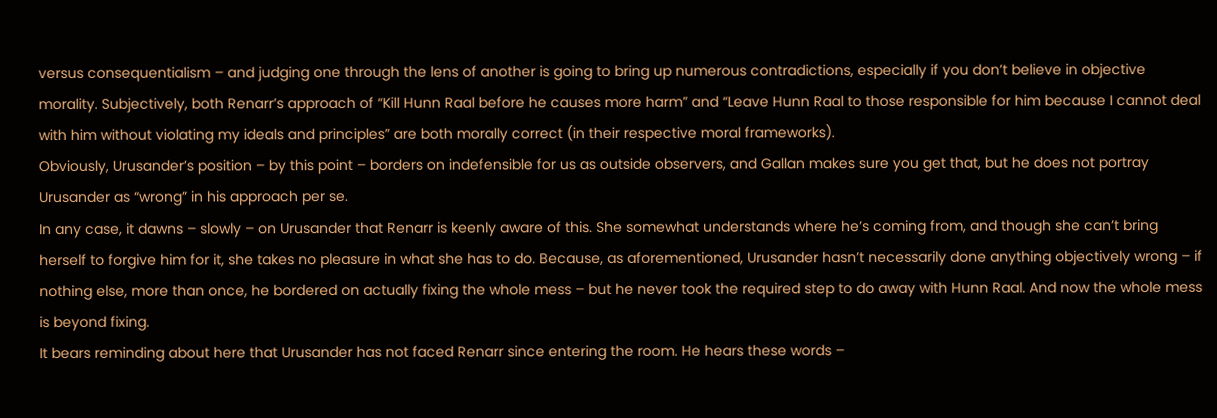versus consequentialism – and judging one through the lens of another is going to bring up numerous contradictions, especially if you don’t believe in objective morality. Subjectively, both Renarr’s approach of “Kill Hunn Raal before he causes more harm” and “Leave Hunn Raal to those responsible for him because I cannot deal with him without violating my ideals and principles” are both morally correct (in their respective moral frameworks).
Obviously, Urusander’s position – by this point – borders on indefensible for us as outside observers, and Gallan makes sure you get that, but he does not portray Urusander as “wrong” in his approach per se.
In any case, it dawns – slowly – on Urusander that Renarr is keenly aware of this. She somewhat understands where he’s coming from, and though she can’t bring herself to forgive him for it, she takes no pleasure in what she has to do. Because, as aforementioned, Urusander hasn’t necessarily done anything objectively wrong – if nothing else, more than once, he bordered on actually fixing the whole mess – but he never took the required step to do away with Hunn Raal. And now the whole mess is beyond fixing.
It bears reminding about here that Urusander has not faced Renarr since entering the room. He hears these words –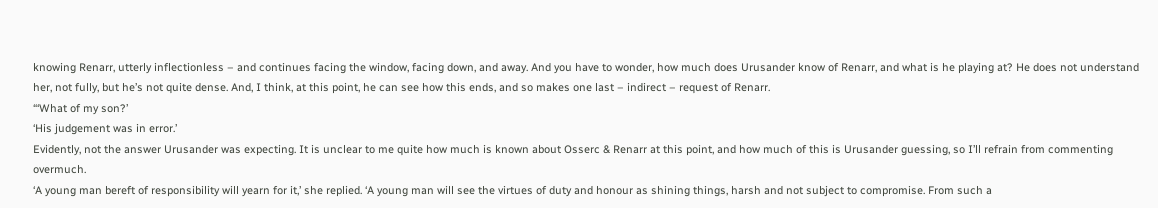knowing Renarr, utterly inflectionless – and continues facing the window, facing down, and away. And you have to wonder, how much does Urusander know of Renarr, and what is he playing at? He does not understand her, not fully, but he’s not quite dense. And, I think, at this point, he can see how this ends, and so makes one last – indirect – request of Renarr.
“‘What of my son?’
‘His judgement was in error.’
Evidently, not the answer Urusander was expecting. It is unclear to me quite how much is known about Osserc & Renarr at this point, and how much of this is Urusander guessing, so I’ll refrain from commenting overmuch.
‘A young man bereft of responsibility will yearn for it,’ she replied. ‘A young man will see the virtues of duty and honour as shining things, harsh and not subject to compromise. From such a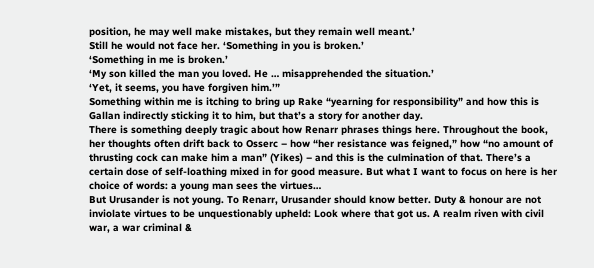position, he may well make mistakes, but they remain well meant.’
Still he would not face her. ‘Something in you is broken.’
‘Something in me is broken.’
‘My son killed the man you loved. He … misapprehended the situation.’
‘Yet, it seems, you have forgiven him.’”
Something within me is itching to bring up Rake “yearning for responsibility” and how this is Gallan indirectly sticking it to him, but that’s a story for another day.
There is something deeply tragic about how Renarr phrases things here. Throughout the book, her thoughts often drift back to Osserc – how “her resistance was feigned,” how “no amount of thrusting cock can make him a man” (Yikes) – and this is the culmination of that. There’s a certain dose of self-loathing mixed in for good measure. But what I want to focus on here is her choice of words: a young man sees the virtues…
But Urusander is not young. To Renarr, Urusander should know better. Duty & honour are not inviolate virtues to be unquestionably upheld: Look where that got us. A realm riven with civil war, a war criminal &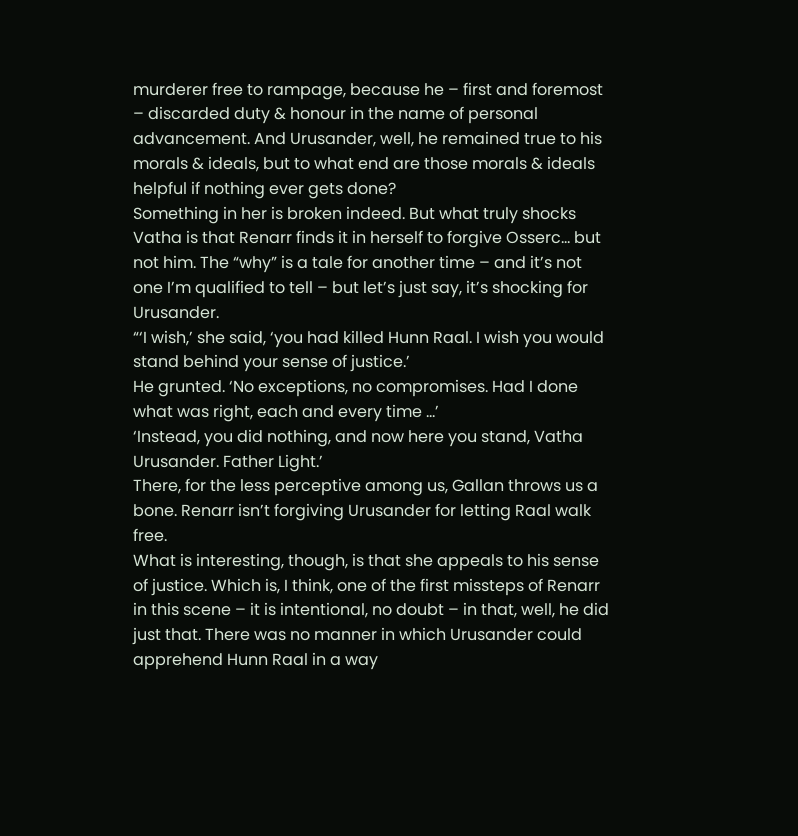murderer free to rampage, because he – first and foremost – discarded duty & honour in the name of personal advancement. And Urusander, well, he remained true to his morals & ideals, but to what end are those morals & ideals helpful if nothing ever gets done?
Something in her is broken indeed. But what truly shocks Vatha is that Renarr finds it in herself to forgive Osserc… but not him. The “why” is a tale for another time – and it’s not one I’m qualified to tell – but let’s just say, it’s shocking for Urusander.
“‘I wish,’ she said, ‘you had killed Hunn Raal. I wish you would stand behind your sense of justice.’
He grunted. ‘No exceptions, no compromises. Had I done what was right, each and every time …’
‘Instead, you did nothing, and now here you stand, Vatha Urusander. Father Light.’
There, for the less perceptive among us, Gallan throws us a bone. Renarr isn’t forgiving Urusander for letting Raal walk free.
What is interesting, though, is that she appeals to his sense of justice. Which is, I think, one of the first missteps of Renarr in this scene – it is intentional, no doubt – in that, well, he did just that. There was no manner in which Urusander could apprehend Hunn Raal in a way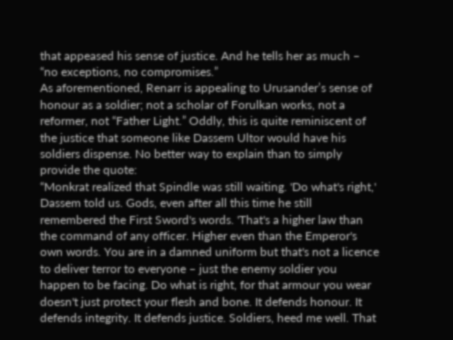that appeased his sense of justice. And he tells her as much – “no exceptions, no compromises.”
As aforementioned, Renarr is appealing to Urusander’s sense of honour as a soldier; not a scholar of Forulkan works, not a reformer, not “Father Light.” Oddly, this is quite reminiscent of the justice that someone like Dassem Ultor would have his soldiers dispense. No better way to explain than to simply provide the quote:
“Monkrat realized that Spindle was still waiting. 'Do what's right,' Dassem told us. Gods, even after all this time he still remembered the First Sword's words. 'That's a higher law than the command of any officer. Higher even than the Emperor's own words. You are in a damned uniform but that's not a licence to deliver terror to everyone – just the enemy soldier you happen to be facing. Do what is right, for that armour you wear doesn't just protect your flesh and bone. It defends honour. It defends integrity. It defends justice. Soldiers, heed me well. That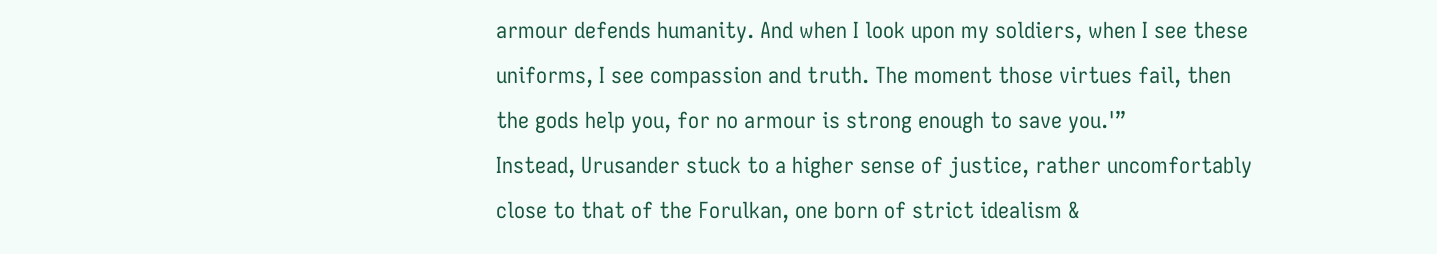armour defends humanity. And when I look upon my soldiers, when I see these uniforms, I see compassion and truth. The moment those virtues fail, then the gods help you, for no armour is strong enough to save you.'”
Instead, Urusander stuck to a higher sense of justice, rather uncomfortably close to that of the Forulkan, one born of strict idealism &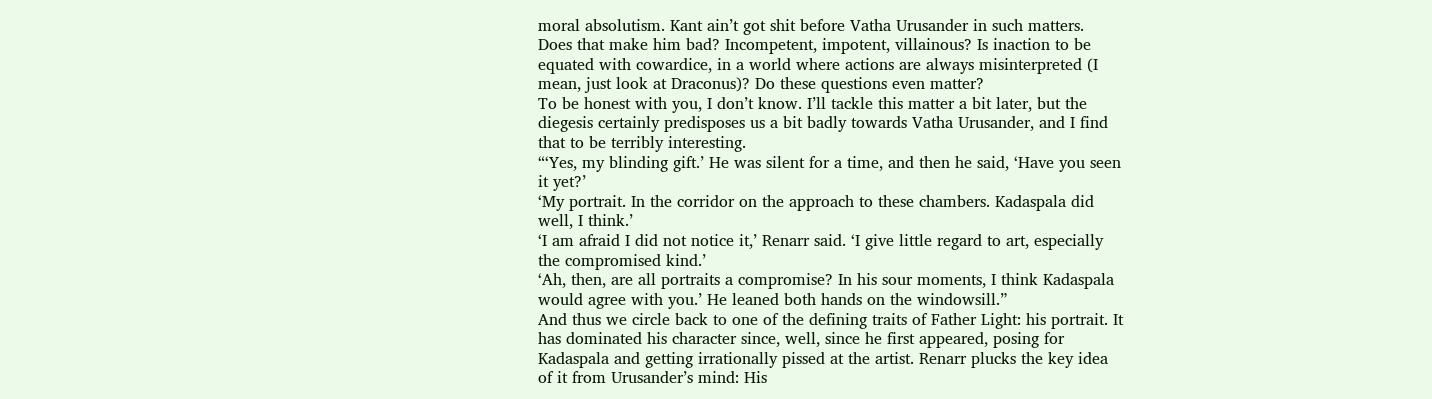moral absolutism. Kant ain’t got shit before Vatha Urusander in such matters.
Does that make him bad? Incompetent, impotent, villainous? Is inaction to be equated with cowardice, in a world where actions are always misinterpreted (I mean, just look at Draconus)? Do these questions even matter?
To be honest with you, I don’t know. I’ll tackle this matter a bit later, but the diegesis certainly predisposes us a bit badly towards Vatha Urusander, and I find that to be terribly interesting.
“‘Yes, my blinding gift.’ He was silent for a time, and then he said, ‘Have you seen it yet?’
‘My portrait. In the corridor on the approach to these chambers. Kadaspala did well, I think.’
‘I am afraid I did not notice it,’ Renarr said. ‘I give little regard to art, especially the compromised kind.’
‘Ah, then, are all portraits a compromise? In his sour moments, I think Kadaspala would agree with you.’ He leaned both hands on the windowsill.”
And thus we circle back to one of the defining traits of Father Light: his portrait. It has dominated his character since, well, since he first appeared, posing for Kadaspala and getting irrationally pissed at the artist. Renarr plucks the key idea of it from Urusander’s mind: His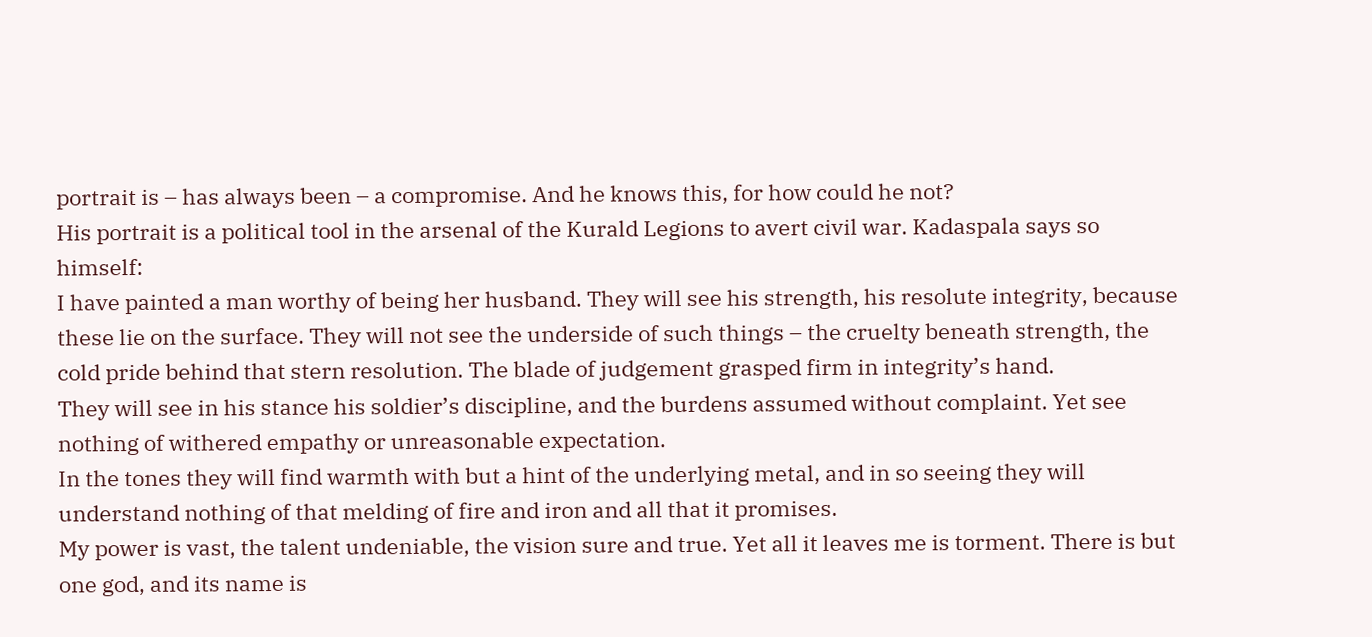portrait is – has always been – a compromise. And he knows this, for how could he not?
His portrait is a political tool in the arsenal of the Kurald Legions to avert civil war. Kadaspala says so himself:
I have painted a man worthy of being her husband. They will see his strength, his resolute integrity, because these lie on the surface. They will not see the underside of such things – the cruelty beneath strength, the cold pride behind that stern resolution. The blade of judgement grasped firm in integrity’s hand.
They will see in his stance his soldier’s discipline, and the burdens assumed without complaint. Yet see nothing of withered empathy or unreasonable expectation.
In the tones they will find warmth with but a hint of the underlying metal, and in so seeing they will understand nothing of that melding of fire and iron and all that it promises.
My power is vast, the talent undeniable, the vision sure and true. Yet all it leaves me is torment. There is but one god, and its name is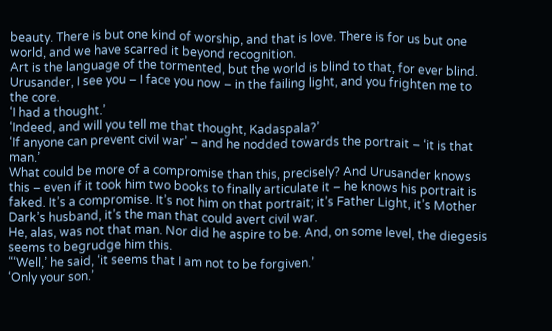beauty. There is but one kind of worship, and that is love. There is for us but one world, and we have scarred it beyond recognition.
Art is the language of the tormented, but the world is blind to that, for ever blind.
Urusander, I see you – I face you now – in the failing light, and you frighten me to the core.
‘I had a thought.’
‘Indeed, and will you tell me that thought, Kadaspala?’
‘If anyone can prevent civil war’ – and he nodded towards the portrait – ‘it is that man.’
What could be more of a compromise than this, precisely? And Urusander knows this – even if it took him two books to finally articulate it – he knows his portrait is faked. It’s a compromise. It’s not him on that portrait; it’s Father Light, it’s Mother Dark’s husband, it’s the man that could avert civil war.
He, alas, was not that man. Nor did he aspire to be. And, on some level, the diegesis seems to begrudge him this.
“‘Well,’ he said, ‘it seems that I am not to be forgiven.’
‘Only your son.’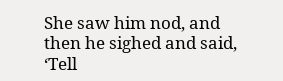She saw him nod, and then he sighed and said, ‘Tell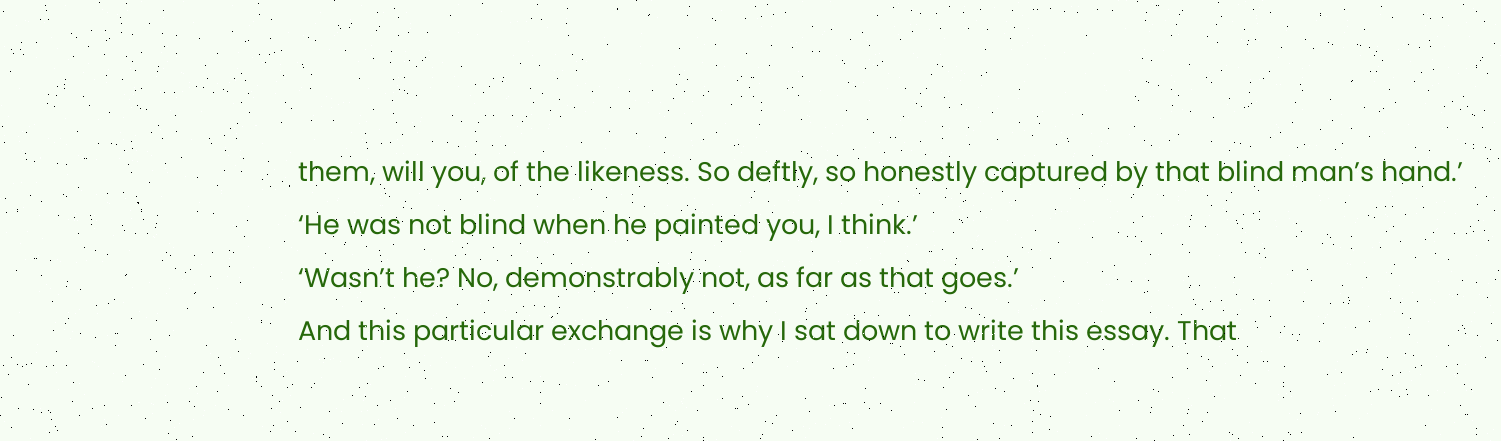them, will you, of the likeness. So deftly, so honestly captured by that blind man’s hand.’
‘He was not blind when he painted you, I think.’
‘Wasn’t he? No, demonstrably not, as far as that goes.’
And this particular exchange is why I sat down to write this essay. That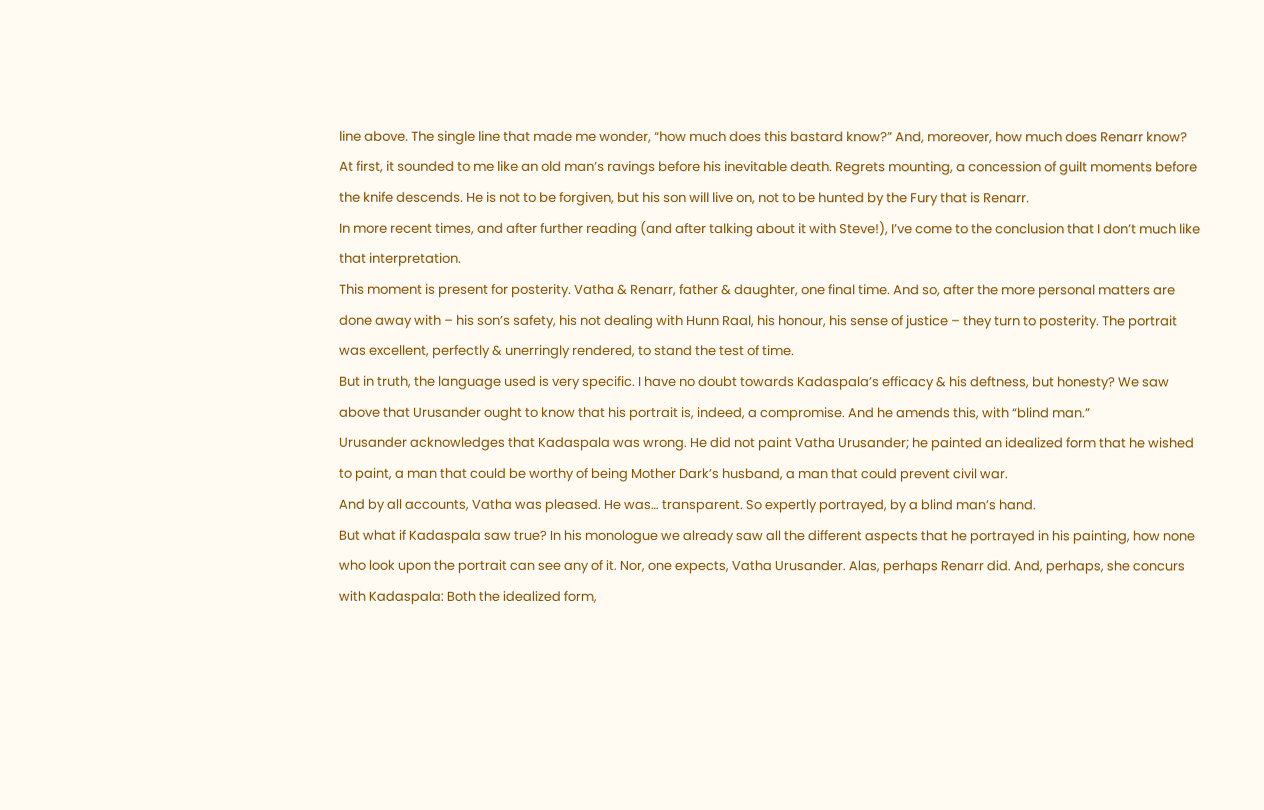line above. The single line that made me wonder, “how much does this bastard know?” And, moreover, how much does Renarr know?
At first, it sounded to me like an old man’s ravings before his inevitable death. Regrets mounting, a concession of guilt moments before the knife descends. He is not to be forgiven, but his son will live on, not to be hunted by the Fury that is Renarr.
In more recent times, and after further reading (and after talking about it with Steve!), I’ve come to the conclusion that I don’t much like that interpretation.
This moment is present for posterity. Vatha & Renarr, father & daughter, one final time. And so, after the more personal matters are done away with – his son’s safety, his not dealing with Hunn Raal, his honour, his sense of justice – they turn to posterity. The portrait was excellent, perfectly & unerringly rendered, to stand the test of time.
But in truth, the language used is very specific. I have no doubt towards Kadaspala’s efficacy & his deftness, but honesty? We saw above that Urusander ought to know that his portrait is, indeed, a compromise. And he amends this, with “blind man.”
Urusander acknowledges that Kadaspala was wrong. He did not paint Vatha Urusander; he painted an idealized form that he wished to paint, a man that could be worthy of being Mother Dark’s husband, a man that could prevent civil war.
And by all accounts, Vatha was pleased. He was… transparent. So expertly portrayed, by a blind man’s hand.
But what if Kadaspala saw true? In his monologue we already saw all the different aspects that he portrayed in his painting, how none who look upon the portrait can see any of it. Nor, one expects, Vatha Urusander. Alas, perhaps Renarr did. And, perhaps, she concurs with Kadaspala: Both the idealized form,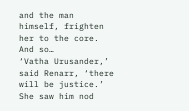and the man himself, frighten her to the core.
And so…
‘Vatha Urusander,’ said Renarr, ‘there will be justice.’
She saw him nod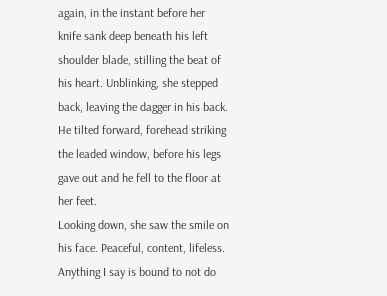again, in the instant before her knife sank deep beneath his left shoulder blade, stilling the beat of his heart. Unblinking, she stepped back, leaving the dagger in his back. He tilted forward, forehead striking the leaded window, before his legs gave out and he fell to the floor at her feet.
Looking down, she saw the smile on his face. Peaceful, content, lifeless.
Anything I say is bound to not do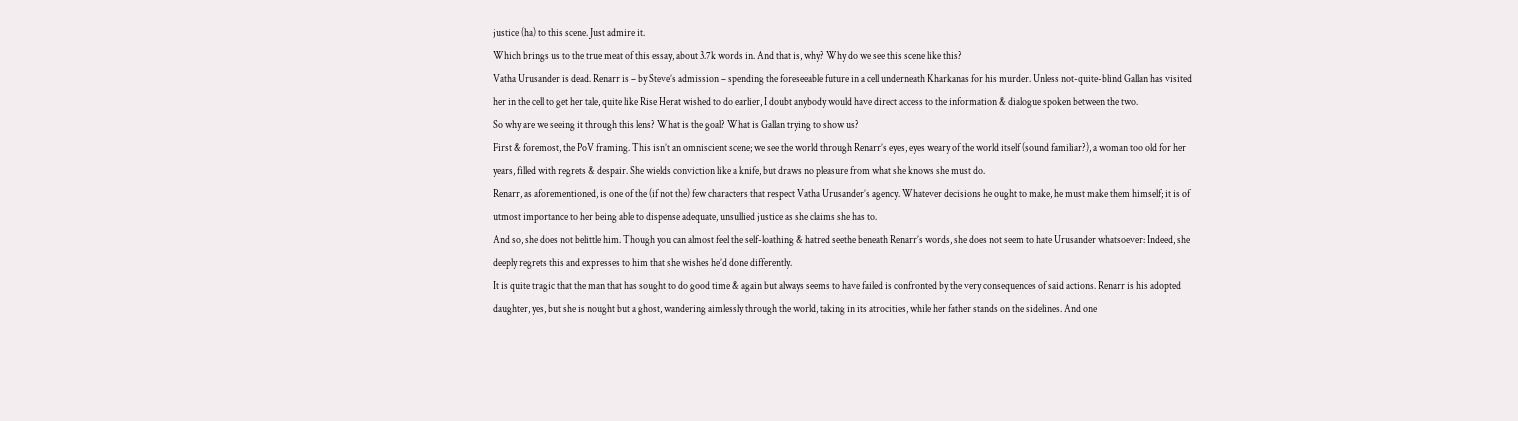justice (ha) to this scene. Just admire it.
Which brings us to the true meat of this essay, about 3.7k words in. And that is, why? Why do we see this scene like this?
Vatha Urusander is dead. Renarr is – by Steve’s admission – spending the foreseeable future in a cell underneath Kharkanas for his murder. Unless not-quite-blind Gallan has visited her in the cell to get her tale, quite like Rise Herat wished to do earlier, I doubt anybody would have direct access to the information & dialogue spoken between the two.
So why are we seeing it through this lens? What is the goal? What is Gallan trying to show us?
First & foremost, the PoV framing. This isn’t an omniscient scene; we see the world through Renarr’s eyes, eyes weary of the world itself (sound familiar?), a woman too old for her years, filled with regrets & despair. She wields conviction like a knife, but draws no pleasure from what she knows she must do.
Renarr, as aforementioned, is one of the (if not the) few characters that respect Vatha Urusander’s agency. Whatever decisions he ought to make, he must make them himself; it is of utmost importance to her being able to dispense adequate, unsullied justice as she claims she has to.
And so, she does not belittle him. Though you can almost feel the self-loathing & hatred seethe beneath Renarr’s words, she does not seem to hate Urusander whatsoever: Indeed, she deeply regrets this and expresses to him that she wishes he’d done differently.
It is quite tragic that the man that has sought to do good time & again but always seems to have failed is confronted by the very consequences of said actions. Renarr is his adopted daughter, yes, but she is nought but a ghost, wandering aimlessly through the world, taking in its atrocities, while her father stands on the sidelines. And one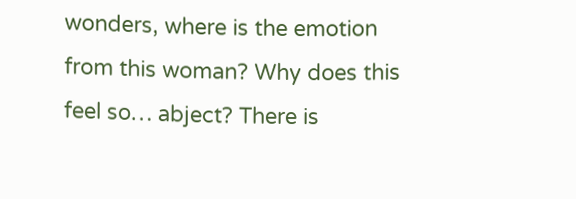wonders, where is the emotion from this woman? Why does this feel so… abject? There is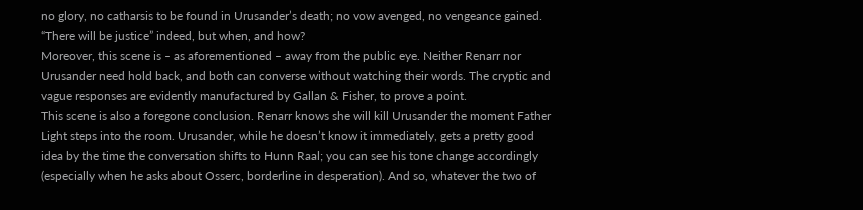no glory, no catharsis to be found in Urusander’s death; no vow avenged, no vengeance gained. “There will be justice” indeed, but when, and how?
Moreover, this scene is – as aforementioned – away from the public eye. Neither Renarr nor Urusander need hold back, and both can converse without watching their words. The cryptic and vague responses are evidently manufactured by Gallan & Fisher, to prove a point.
This scene is also a foregone conclusion. Renarr knows she will kill Urusander the moment Father Light steps into the room. Urusander, while he doesn’t know it immediately, gets a pretty good idea by the time the conversation shifts to Hunn Raal; you can see his tone change accordingly (especially when he asks about Osserc, borderline in desperation). And so, whatever the two of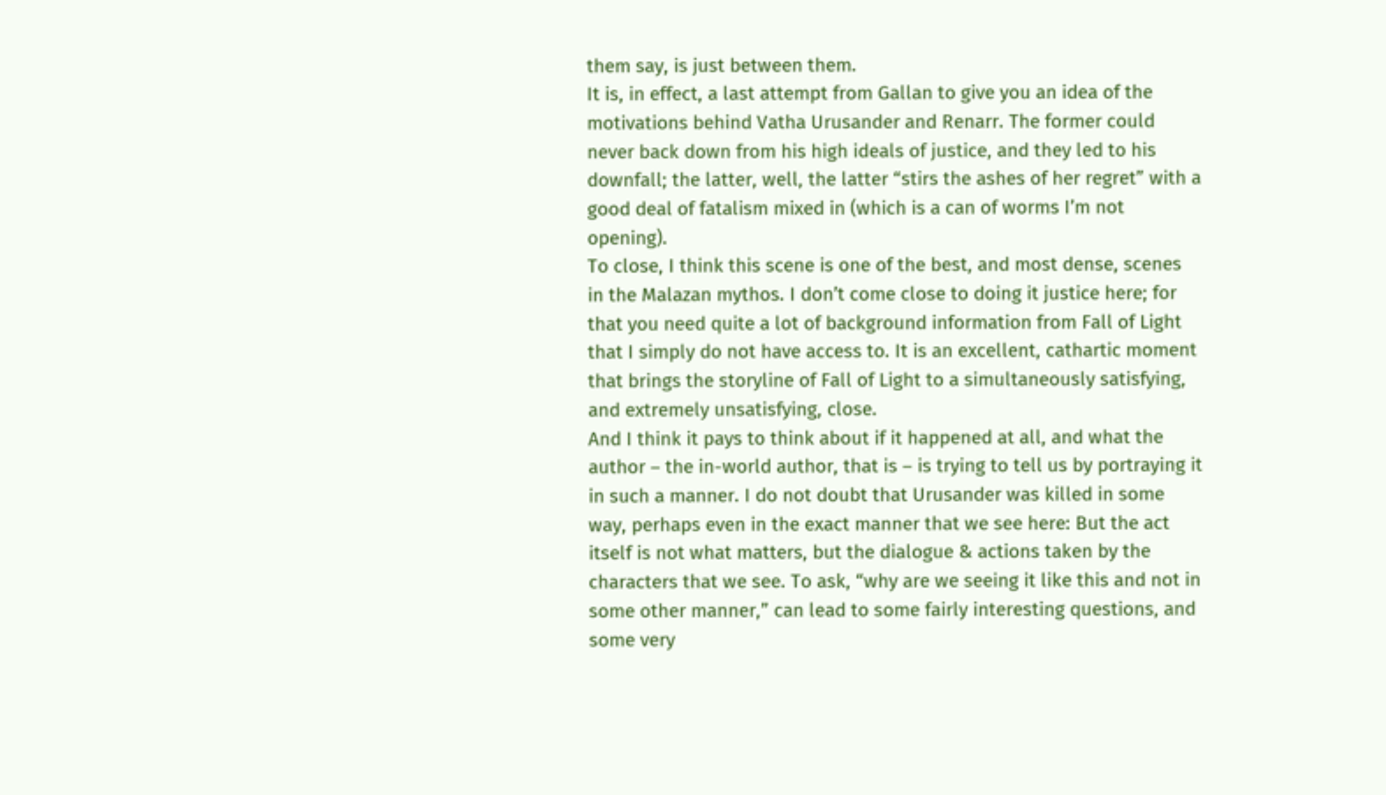them say, is just between them.
It is, in effect, a last attempt from Gallan to give you an idea of the motivations behind Vatha Urusander and Renarr. The former could never back down from his high ideals of justice, and they led to his downfall; the latter, well, the latter “stirs the ashes of her regret” with a good deal of fatalism mixed in (which is a can of worms I’m not opening).
To close, I think this scene is one of the best, and most dense, scenes in the Malazan mythos. I don’t come close to doing it justice here; for that you need quite a lot of background information from Fall of Light that I simply do not have access to. It is an excellent, cathartic moment that brings the storyline of Fall of Light to a simultaneously satisfying, and extremely unsatisfying, close.
And I think it pays to think about if it happened at all, and what the author – the in-world author, that is – is trying to tell us by portraying it in such a manner. I do not doubt that Urusander was killed in some way, perhaps even in the exact manner that we see here: But the act itself is not what matters, but the dialogue & actions taken by the characters that we see. To ask, “why are we seeing it like this and not in some other manner,” can lead to some fairly interesting questions, and some very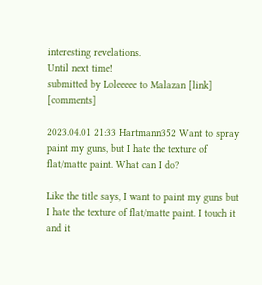interesting revelations.
Until next time!
submitted by Loleeeee to Malazan [link] [comments]

2023.04.01 21:33 Hartmann352 Want to spray paint my guns, but I hate the texture of flat/matte paint. What can I do?

Like the title says, I want to paint my guns but I hate the texture of flat/matte paint. I touch it and it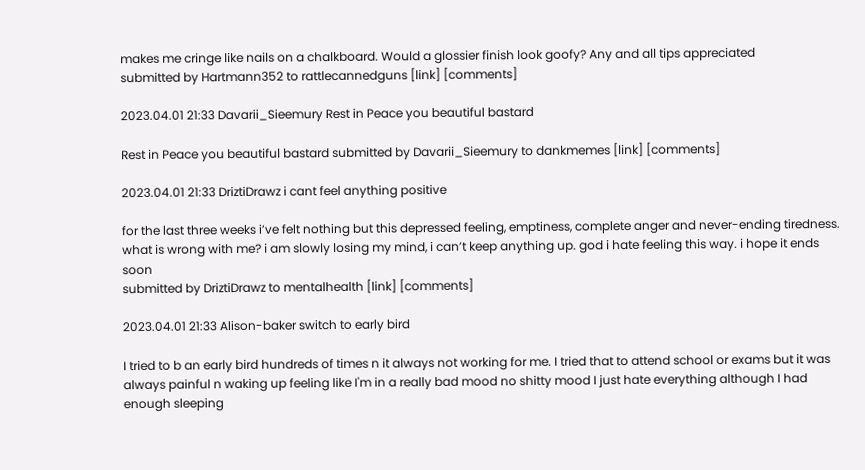makes me cringe like nails on a chalkboard. Would a glossier finish look goofy? Any and all tips appreciated
submitted by Hartmann352 to rattlecannedguns [link] [comments]

2023.04.01 21:33 Davarii_Sieemury Rest in Peace you beautiful bastard

Rest in Peace you beautiful bastard submitted by Davarii_Sieemury to dankmemes [link] [comments]

2023.04.01 21:33 DriztiDrawz i cant feel anything positive

for the last three weeks i’ve felt nothing but this depressed feeling, emptiness, complete anger and never-ending tiredness. what is wrong with me? i am slowly losing my mind, i can’t keep anything up. god i hate feeling this way. i hope it ends soon
submitted by DriztiDrawz to mentalhealth [link] [comments]

2023.04.01 21:33 Alison-baker switch to early bird

I tried to b an early bird hundreds of times n it always not working for me. I tried that to attend school or exams but it was always painful n waking up feeling like I'm in a really bad mood no shitty mood I just hate everything although I had enough sleeping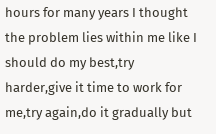hours for many years I thought the problem lies within me like I should do my best,try harder,give it time to work for me,try again,do it gradually but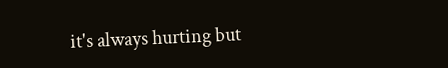it's always hurting but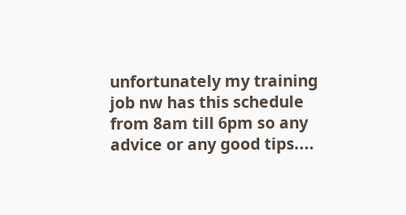unfortunately my training job nw has this schedule from 8am till 6pm so any advice or any good tips....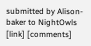submitted by Alison-baker to NightOwls [link] [comments]